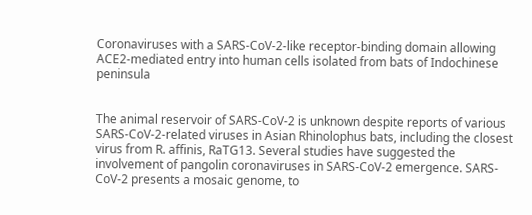Coronaviruses with a SARS-CoV-2-like receptor-binding domain allowing ACE2-mediated entry into human cells isolated from bats of Indochinese peninsula


The animal reservoir of SARS-CoV-2 is unknown despite reports of various SARS-CoV-2-related viruses in Asian Rhinolophus bats, including the closest virus from R. affinis, RaTG13. Several studies have suggested the involvement of pangolin coronaviruses in SARS-CoV-2 emergence. SARS-CoV-2 presents a mosaic genome, to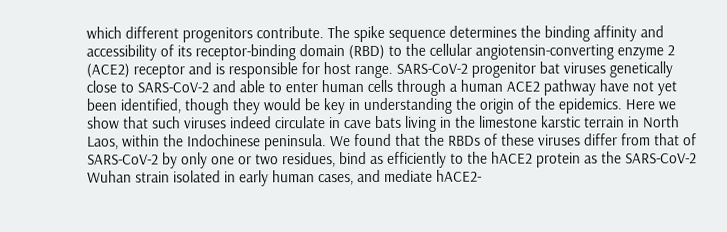which different progenitors contribute. The spike sequence determines the binding affinity and accessibility of its receptor-binding domain (RBD) to the cellular angiotensin-converting enzyme 2 (ACE2) receptor and is responsible for host range. SARS-CoV-2 progenitor bat viruses genetically close to SARS-CoV-2 and able to enter human cells through a human ACE2 pathway have not yet been identified, though they would be key in understanding the origin of the epidemics. Here we show that such viruses indeed circulate in cave bats living in the limestone karstic terrain in North Laos, within the Indochinese peninsula. We found that the RBDs of these viruses differ from that of SARS-CoV-2 by only one or two residues, bind as efficiently to the hACE2 protein as the SARS-CoV-2 Wuhan strain isolated in early human cases, and mediate hACE2-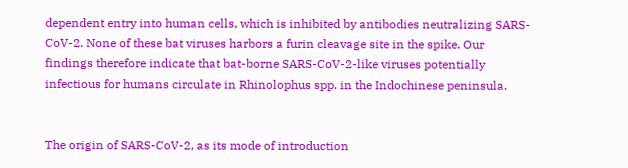dependent entry into human cells, which is inhibited by antibodies neutralizing SARS-CoV-2. None of these bat viruses harbors a furin cleavage site in the spike. Our findings therefore indicate that bat-borne SARS-CoV-2-like viruses potentially infectious for humans circulate in Rhinolophus spp. in the Indochinese peninsula.


The origin of SARS-CoV-2, as its mode of introduction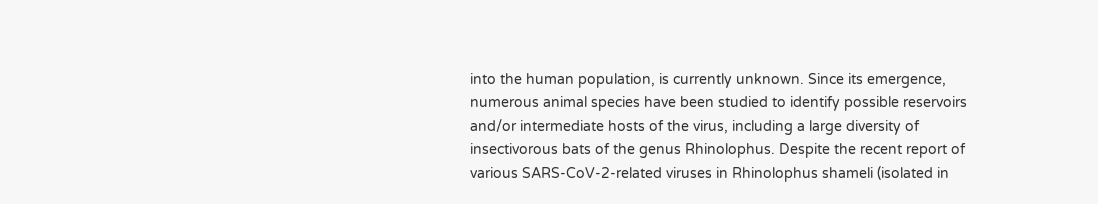into the human population, is currently unknown. Since its emergence, numerous animal species have been studied to identify possible reservoirs and/or intermediate hosts of the virus, including a large diversity of insectivorous bats of the genus Rhinolophus. Despite the recent report of various SARS-CoV-2-related viruses in Rhinolophus shameli (isolated in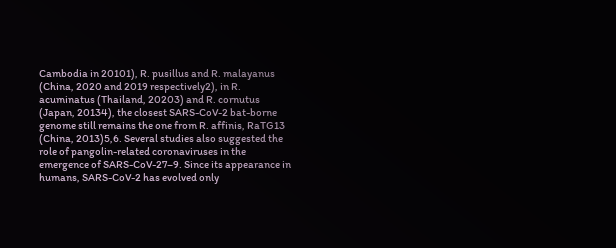Cambodia in 20101), R. pusillus and R. malayanus (China, 2020 and 2019 respectively2), in R. acuminatus (Thailand, 20203) and R. cornutus (Japan, 20134), the closest SARS-CoV-2 bat-borne genome still remains the one from R. affinis, RaTG13 (China, 2013)5,6. Several studies also suggested the role of pangolin-related coronaviruses in the emergence of SARS-CoV-27–9. Since its appearance in humans, SARS-CoV-2 has evolved only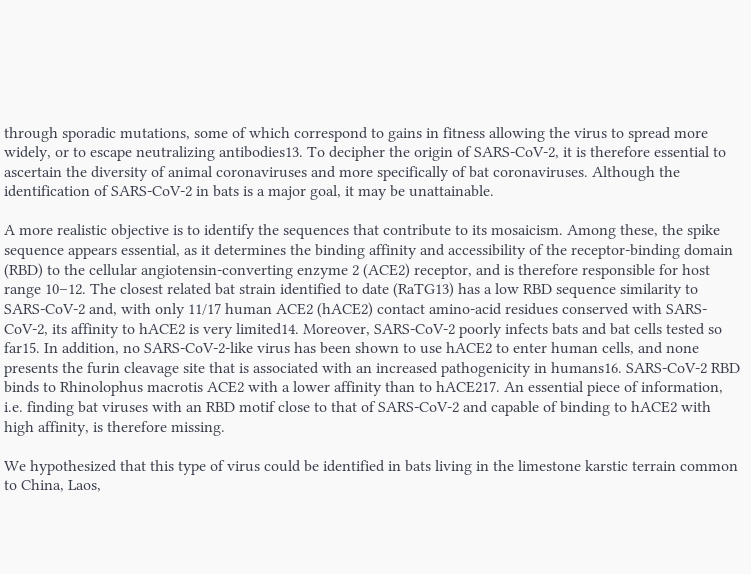through sporadic mutations, some of which correspond to gains in fitness allowing the virus to spread more widely, or to escape neutralizing antibodies13. To decipher the origin of SARS-CoV-2, it is therefore essential to ascertain the diversity of animal coronaviruses and more specifically of bat coronaviruses. Although the identification of SARS-CoV-2 in bats is a major goal, it may be unattainable.

A more realistic objective is to identify the sequences that contribute to its mosaicism. Among these, the spike sequence appears essential, as it determines the binding affinity and accessibility of the receptor-binding domain (RBD) to the cellular angiotensin-converting enzyme 2 (ACE2) receptor, and is therefore responsible for host range 10–12. The closest related bat strain identified to date (RaTG13) has a low RBD sequence similarity to SARS-CoV-2 and, with only 11/17 human ACE2 (hACE2) contact amino-acid residues conserved with SARS-CoV-2, its affinity to hACE2 is very limited14. Moreover, SARS-CoV-2 poorly infects bats and bat cells tested so far15. In addition, no SARS-CoV-2-like virus has been shown to use hACE2 to enter human cells, and none presents the furin cleavage site that is associated with an increased pathogenicity in humans16. SARS-CoV-2 RBD binds to Rhinolophus macrotis ACE2 with a lower affinity than to hACE217. An essential piece of information, i.e. finding bat viruses with an RBD motif close to that of SARS-CoV-2 and capable of binding to hACE2 with high affinity, is therefore missing.

We hypothesized that this type of virus could be identified in bats living in the limestone karstic terrain common to China, Laos,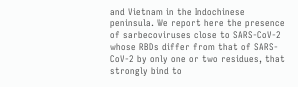and Vietnam in the Indochinese peninsula. We report here the presence of sarbecoviruses close to SARS-CoV-2 whose RBDs differ from that of SARS-CoV-2 by only one or two residues, that strongly bind to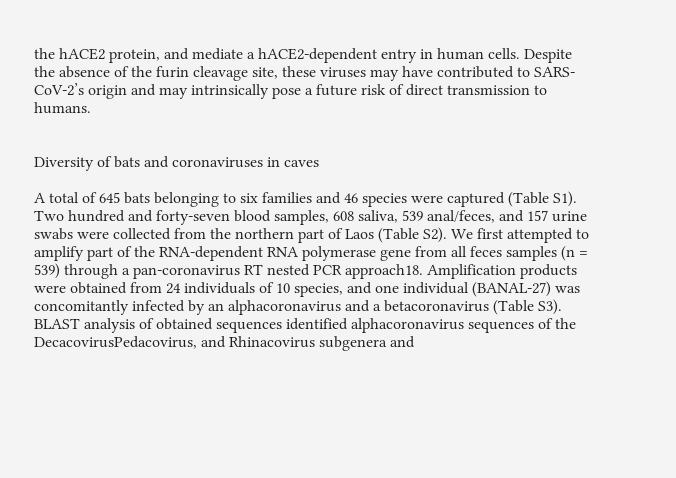the hACE2 protein, and mediate a hACE2-dependent entry in human cells. Despite the absence of the furin cleavage site, these viruses may have contributed to SARS-CoV-2’s origin and may intrinsically pose a future risk of direct transmission to humans.


Diversity of bats and coronaviruses in caves

A total of 645 bats belonging to six families and 46 species were captured (Table S1). Two hundred and forty-seven blood samples, 608 saliva, 539 anal/feces, and 157 urine swabs were collected from the northern part of Laos (Table S2). We first attempted to amplify part of the RNA-dependent RNA polymerase gene from all feces samples (n = 539) through a pan-coronavirus RT nested PCR approach18. Amplification products were obtained from 24 individuals of 10 species, and one individual (BANAL-27) was concomitantly infected by an alphacoronavirus and a betacoronavirus (Table S3). BLAST analysis of obtained sequences identified alphacoronavirus sequences of the DecacovirusPedacovirus, and Rhinacovirus subgenera and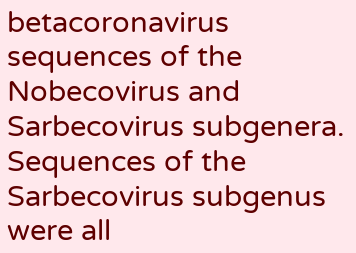betacoronavirus sequences of the Nobecovirus and Sarbecovirus subgenera. Sequences of the Sarbecovirus subgenus were all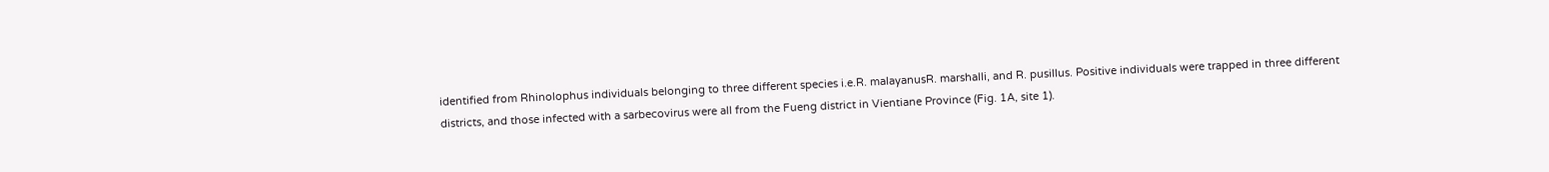identified from Rhinolophus individuals belonging to three different species i.e.R. malayanusR. marshalli, and R. pusillus. Positive individuals were trapped in three different districts, and those infected with a sarbecovirus were all from the Fueng district in Vientiane Province (Fig. 1A, site 1).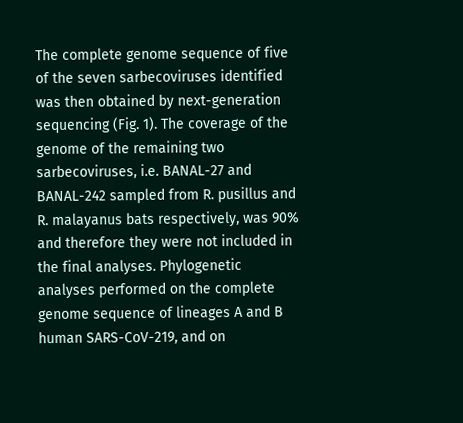The complete genome sequence of five of the seven sarbecoviruses identified was then obtained by next-generation sequencing (Fig. 1). The coverage of the genome of the remaining two sarbecoviruses, i.e. BANAL-27 and BANAL-242 sampled from R. pusillus and R. malayanus bats respectively, was 90% and therefore they were not included in the final analyses. Phylogenetic analyses performed on the complete genome sequence of lineages A and B human SARS-CoV-219, and on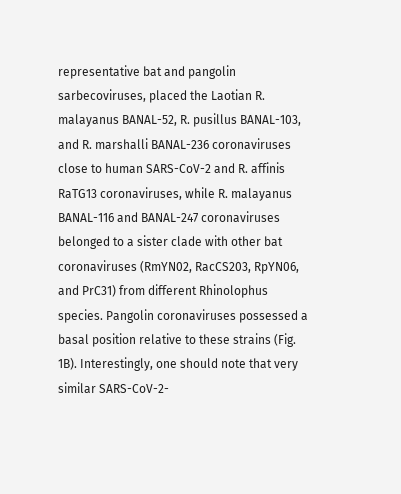representative bat and pangolin sarbecoviruses, placed the Laotian R. malayanus BANAL-52, R. pusillus BANAL-103, and R. marshalli BANAL-236 coronaviruses close to human SARS-CoV-2 and R. affinis RaTG13 coronaviruses, while R. malayanus BANAL-116 and BANAL-247 coronaviruses belonged to a sister clade with other bat coronaviruses (RmYN02, RacCS203, RpYN06, and PrC31) from different Rhinolophus species. Pangolin coronaviruses possessed a basal position relative to these strains (Fig. 1B). Interestingly, one should note that very similar SARS-CoV-2-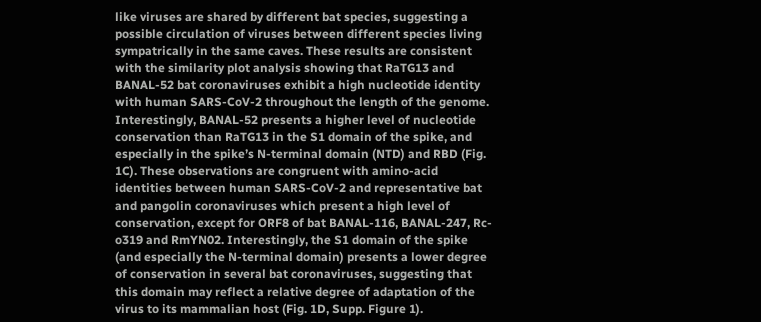like viruses are shared by different bat species, suggesting a possible circulation of viruses between different species living sympatrically in the same caves. These results are consistent with the similarity plot analysis showing that RaTG13 and BANAL-52 bat coronaviruses exhibit a high nucleotide identity with human SARS-CoV-2 throughout the length of the genome. Interestingly, BANAL-52 presents a higher level of nucleotide conservation than RaTG13 in the S1 domain of the spike, and especially in the spike’s N-terminal domain (NTD) and RBD (Fig. 1C). These observations are congruent with amino-acid identities between human SARS-CoV-2 and representative bat and pangolin coronaviruses which present a high level of conservation, except for ORF8 of bat BANAL-116, BANAL-247, Rc-o319 and RmYN02. Interestingly, the S1 domain of the spike (and especially the N-terminal domain) presents a lower degree of conservation in several bat coronaviruses, suggesting that this domain may reflect a relative degree of adaptation of the virus to its mammalian host (Fig. 1D, Supp. Figure 1).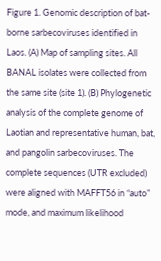Figure 1. Genomic description of bat-borne sarbecoviruses identified in Laos. (A) Map of sampling sites. All BANAL isolates were collected from the same site (site 1). (B) Phylogenetic analysis of the complete genome of Laotian and representative human, bat, and pangolin sarbecoviruses. The complete sequences (UTR excluded) were aligned with MAFFT56 in “auto” mode, and maximum likelihood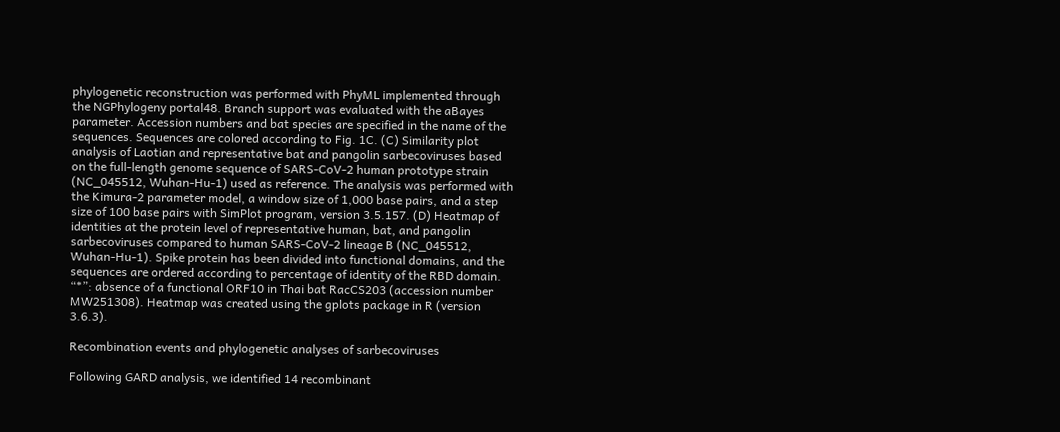phylogenetic reconstruction was performed with PhyML implemented through the NGPhylogeny portal48. Branch support was evaluated with the aBayes parameter. Accession numbers and bat species are specified in the name of the sequences. Sequences are colored according to Fig. 1C. (C) Similarity plot analysis of Laotian and representative bat and pangolin sarbecoviruses based on the full-length genome sequence of SARS-CoV-2 human prototype strain (NC_045512, Wuhan-Hu-1) used as reference. The analysis was performed with the Kimura-2 parameter model, a window size of 1,000 base pairs, and a step size of 100 base pairs with SimPlot program, version 3.5.157. (D) Heatmap of identities at the protein level of representative human, bat, and pangolin sarbecoviruses compared to human SARS-CoV-2 lineage B (NC_045512, Wuhan-Hu-1). Spike protein has been divided into functional domains, and the sequences are ordered according to percentage of identity of the RBD domain. “*”: absence of a functional ORF10 in Thai bat RacCS203 (accession number MW251308). Heatmap was created using the gplots package in R (version 3.6.3).

Recombination events and phylogenetic analyses of sarbecoviruses

Following GARD analysis, we identified 14 recombinant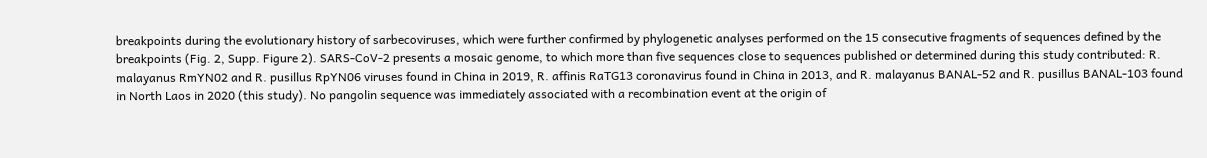breakpoints during the evolutionary history of sarbecoviruses, which were further confirmed by phylogenetic analyses performed on the 15 consecutive fragments of sequences defined by the breakpoints (Fig. 2, Supp. Figure 2). SARS-CoV-2 presents a mosaic genome, to which more than five sequences close to sequences published or determined during this study contributed: R. malayanus RmYN02 and R. pusillus RpYN06 viruses found in China in 2019, R. affinis RaTG13 coronavirus found in China in 2013, and R. malayanus BANAL-52 and R. pusillus BANAL-103 found in North Laos in 2020 (this study). No pangolin sequence was immediately associated with a recombination event at the origin of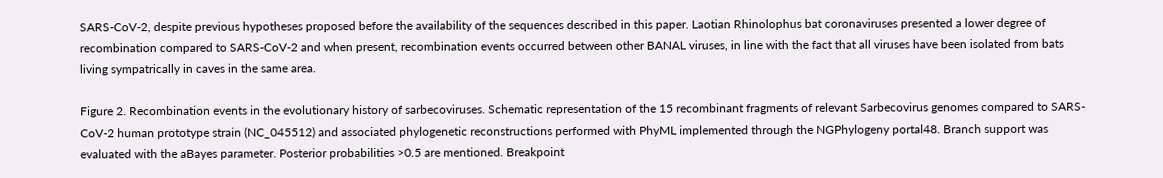SARS-CoV-2, despite previous hypotheses proposed before the availability of the sequences described in this paper. Laotian Rhinolophus bat coronaviruses presented a lower degree of recombination compared to SARS-CoV-2 and when present, recombination events occurred between other BANAL viruses, in line with the fact that all viruses have been isolated from bats living sympatrically in caves in the same area.

Figure 2. Recombination events in the evolutionary history of sarbecoviruses. Schematic representation of the 15 recombinant fragments of relevant Sarbecovirus genomes compared to SARS-CoV-2 human prototype strain (NC_045512) and associated phylogenetic reconstructions performed with PhyML implemented through the NGPhylogeny portal48. Branch support was evaluated with the aBayes parameter. Posterior probabilities >0.5 are mentioned. Breakpoint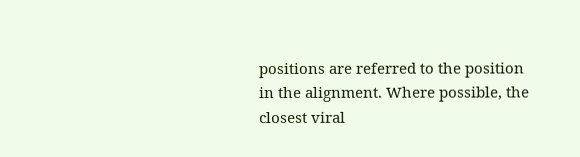positions are referred to the position in the alignment. Where possible, the closest viral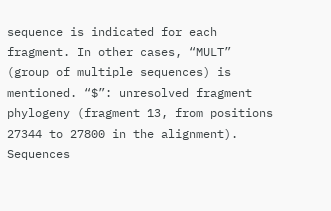sequence is indicated for each fragment. In other cases, “MULT” (group of multiple sequences) is mentioned. “$”: unresolved fragment phylogeny (fragment 13, from positions 27344 to 27800 in the alignment). Sequences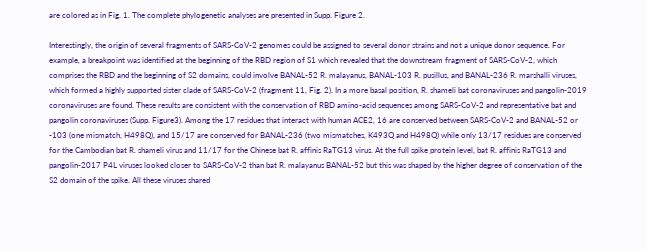are colored as in Fig. 1. The complete phylogenetic analyses are presented in Supp. Figure 2.

Interestingly, the origin of several fragments of SARS-CoV-2 genomes could be assigned to several donor strains and not a unique donor sequence. For example, a breakpoint was identified at the beginning of the RBD region of S1 which revealed that the downstream fragment of SARS-CoV-2, which comprises the RBD and the beginning of S2 domains, could involve BANAL-52 R. malayanus, BANAL-103 R. pusillus, and BANAL-236 R. marshalli viruses, which formed a highly supported sister clade of SARS-CoV-2 (fragment 11, Fig. 2). In a more basal position, R. shameli bat coronaviruses and pangolin-2019 coronaviruses are found. These results are consistent with the conservation of RBD amino-acid sequences among SARS-CoV-2 and representative bat and pangolin coronaviruses (Supp. Figure3). Among the 17 residues that interact with human ACE2, 16 are conserved between SARS-CoV-2 and BANAL-52 or -103 (one mismatch, H498Q), and 15/17 are conserved for BANAL-236 (two mismatches, K493Q and H498Q) while only 13/17 residues are conserved for the Cambodian bat R. shameli virus and 11/17 for the Chinese bat R. affinis RaTG13 virus. At the full spike protein level, bat R. affinis RaTG13 and pangolin-2017 P4L viruses looked closer to SARS-CoV-2 than bat R. malayanus BANAL-52 but this was shaped by the higher degree of conservation of the S2 domain of the spike. All these viruses shared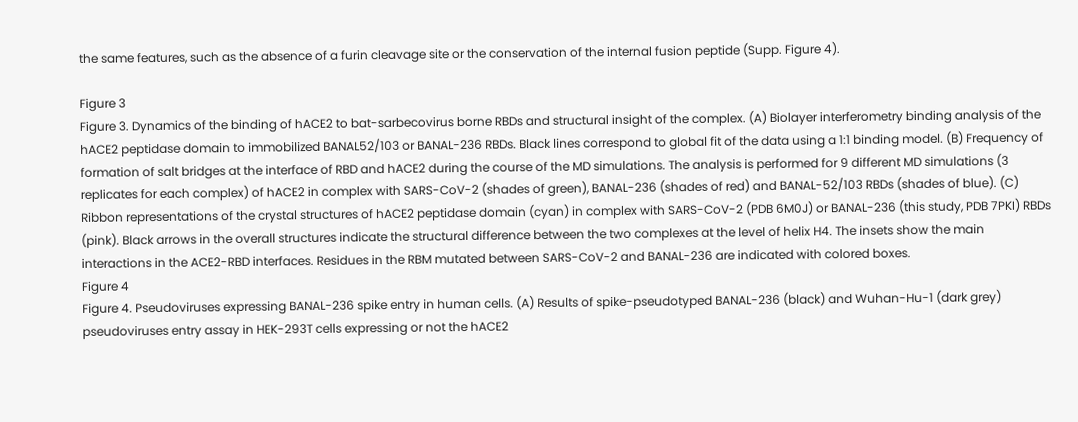the same features, such as the absence of a furin cleavage site or the conservation of the internal fusion peptide (Supp. Figure 4).

Figure 3
Figure 3. Dynamics of the binding of hACE2 to bat-sarbecovirus borne RBDs and structural insight of the complex. (A) Biolayer interferometry binding analysis of the hACE2 peptidase domain to immobilized BANAL52/103 or BANAL-236 RBDs. Black lines correspond to global fit of the data using a 1:1 binding model. (B) Frequency of formation of salt bridges at the interface of RBD and hACE2 during the course of the MD simulations. The analysis is performed for 9 different MD simulations (3 replicates for each complex) of hACE2 in complex with SARS-CoV-2 (shades of green), BANAL-236 (shades of red) and BANAL-52/103 RBDs (shades of blue). (C) Ribbon representations of the crystal structures of hACE2 peptidase domain (cyan) in complex with SARS-CoV-2 (PDB 6M0J) or BANAL-236 (this study, PDB 7PKI) RBDs (pink). Black arrows in the overall structures indicate the structural difference between the two complexes at the level of helix H4. The insets show the main interactions in the ACE2-RBD interfaces. Residues in the RBM mutated between SARS-CoV-2 and BANAL-236 are indicated with colored boxes.
Figure 4
Figure 4. Pseudoviruses expressing BANAL-236 spike entry in human cells. (A) Results of spike-pseudotyped BANAL-236 (black) and Wuhan-Hu-1 (dark grey) pseudoviruses entry assay in HEK-293T cells expressing or not the hACE2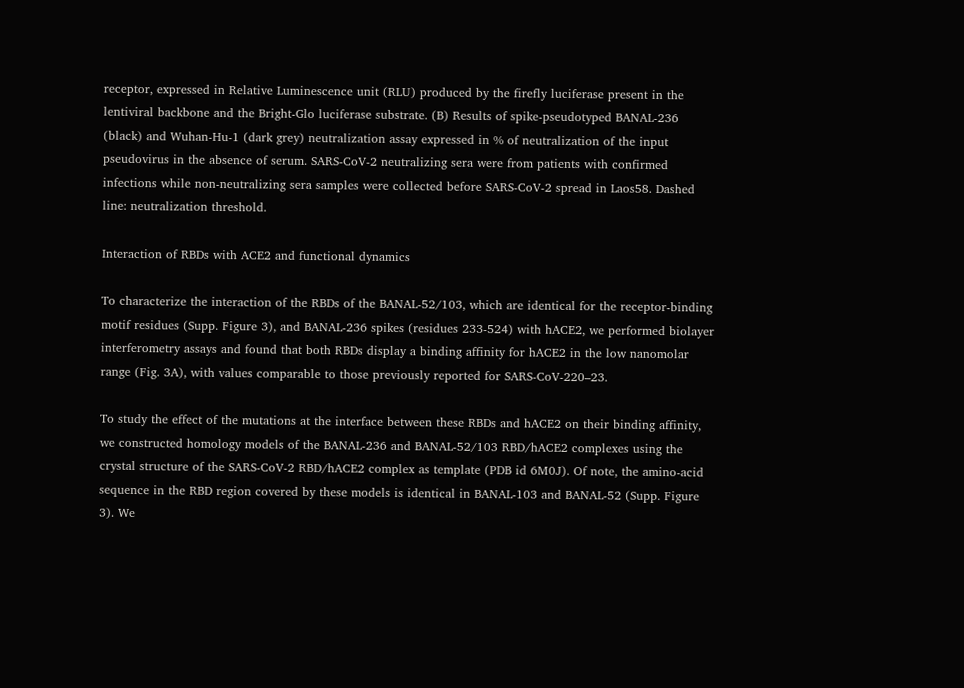receptor, expressed in Relative Luminescence unit (RLU) produced by the firefly luciferase present in the lentiviral backbone and the Bright-Glo luciferase substrate. (B) Results of spike-pseudotyped BANAL-236 (black) and Wuhan-Hu-1 (dark grey) neutralization assay expressed in % of neutralization of the input pseudovirus in the absence of serum. SARS-CoV-2 neutralizing sera were from patients with confirmed infections while non-neutralizing sera samples were collected before SARS-CoV-2 spread in Laos58. Dashed line: neutralization threshold.

Interaction of RBDs with ACE2 and functional dynamics

To characterize the interaction of the RBDs of the BANAL-52/103, which are identical for the receptor-binding motif residues (Supp. Figure 3), and BANAL-236 spikes (residues 233-524) with hACE2, we performed biolayer interferometry assays and found that both RBDs display a binding affinity for hACE2 in the low nanomolar range (Fig. 3A), with values comparable to those previously reported for SARS-CoV-220–23.

To study the effect of the mutations at the interface between these RBDs and hACE2 on their binding affinity, we constructed homology models of the BANAL-236 and BANAL-52/103 RBD/hACE2 complexes using the crystal structure of the SARS-CoV-2 RBD/hACE2 complex as template (PDB id 6M0J). Of note, the amino-acid sequence in the RBD region covered by these models is identical in BANAL-103 and BANAL-52 (Supp. Figure 3). We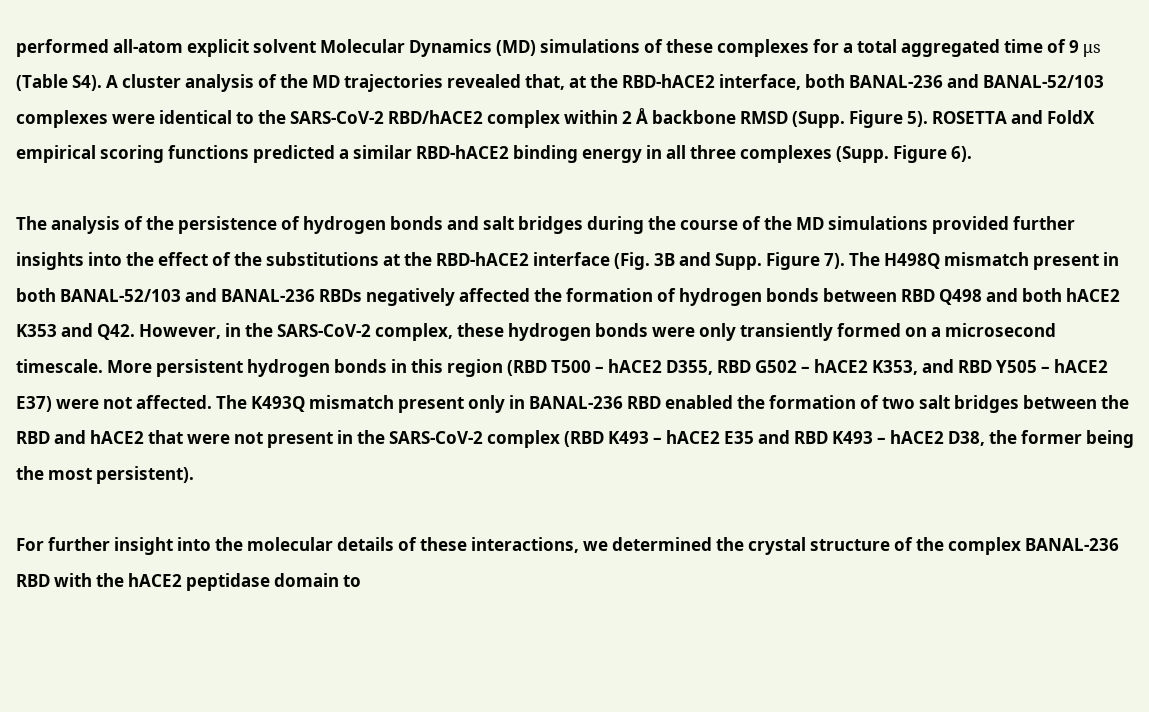performed all-atom explicit solvent Molecular Dynamics (MD) simulations of these complexes for a total aggregated time of 9 μs (Table S4). A cluster analysis of the MD trajectories revealed that, at the RBD-hACE2 interface, both BANAL-236 and BANAL-52/103 complexes were identical to the SARS-CoV-2 RBD/hACE2 complex within 2 Å backbone RMSD (Supp. Figure 5). ROSETTA and FoldX empirical scoring functions predicted a similar RBD-hACE2 binding energy in all three complexes (Supp. Figure 6).

The analysis of the persistence of hydrogen bonds and salt bridges during the course of the MD simulations provided further insights into the effect of the substitutions at the RBD-hACE2 interface (Fig. 3B and Supp. Figure 7). The H498Q mismatch present in both BANAL-52/103 and BANAL-236 RBDs negatively affected the formation of hydrogen bonds between RBD Q498 and both hACE2 K353 and Q42. However, in the SARS-CoV-2 complex, these hydrogen bonds were only transiently formed on a microsecond timescale. More persistent hydrogen bonds in this region (RBD T500 – hACE2 D355, RBD G502 – hACE2 K353, and RBD Y505 – hACE2 E37) were not affected. The K493Q mismatch present only in BANAL-236 RBD enabled the formation of two salt bridges between the RBD and hACE2 that were not present in the SARS-CoV-2 complex (RBD K493 – hACE2 E35 and RBD K493 – hACE2 D38, the former being the most persistent).

For further insight into the molecular details of these interactions, we determined the crystal structure of the complex BANAL-236 RBD with the hACE2 peptidase domain to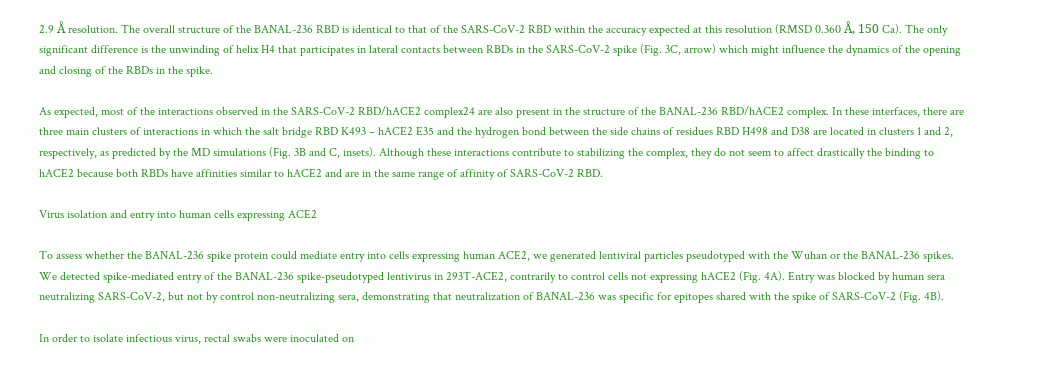2.9 Å resolution. The overall structure of the BANAL-236 RBD is identical to that of the SARS-CoV-2 RBD within the accuracy expected at this resolution (RMSD 0.360 Å, 150 Ca). The only significant difference is the unwinding of helix H4 that participates in lateral contacts between RBDs in the SARS-CoV-2 spike (Fig. 3C, arrow) which might influence the dynamics of the opening and closing of the RBDs in the spike.

As expected, most of the interactions observed in the SARS-CoV-2 RBD/hACE2 complex24 are also present in the structure of the BANAL-236 RBD/hACE2 complex. In these interfaces, there are three main clusters of interactions in which the salt bridge RBD K493 – hACE2 E35 and the hydrogen bond between the side chains of residues RBD H498 and D38 are located in clusters 1 and 2, respectively, as predicted by the MD simulations (Fig. 3B and C, insets). Although these interactions contribute to stabilizing the complex, they do not seem to affect drastically the binding to hACE2 because both RBDs have affinities similar to hACE2 and are in the same range of affinity of SARS-CoV-2 RBD.

Virus isolation and entry into human cells expressing ACE2

To assess whether the BANAL-236 spike protein could mediate entry into cells expressing human ACE2, we generated lentiviral particles pseudotyped with the Wuhan or the BANAL-236 spikes. We detected spike-mediated entry of the BANAL-236 spike-pseudotyped lentivirus in 293T-ACE2, contrarily to control cells not expressing hACE2 (Fig. 4A). Entry was blocked by human sera neutralizing SARS-CoV-2, but not by control non-neutralizing sera, demonstrating that neutralization of BANAL-236 was specific for epitopes shared with the spike of SARS-CoV-2 (Fig. 4B).

In order to isolate infectious virus, rectal swabs were inoculated on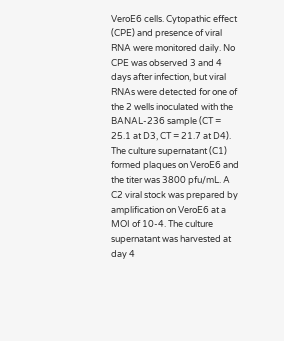VeroE6 cells. Cytopathic effect (CPE) and presence of viral RNA were monitored daily. No CPE was observed 3 and 4 days after infection, but viral RNAs were detected for one of the 2 wells inoculated with the BANAL-236 sample (CT = 25.1 at D3, CT = 21.7 at D4). The culture supernatant (C1) formed plaques on VeroE6 and the titer was 3800 pfu/mL. A C2 viral stock was prepared by amplification on VeroE6 at a MOI of 10-4. The culture supernatant was harvested at day 4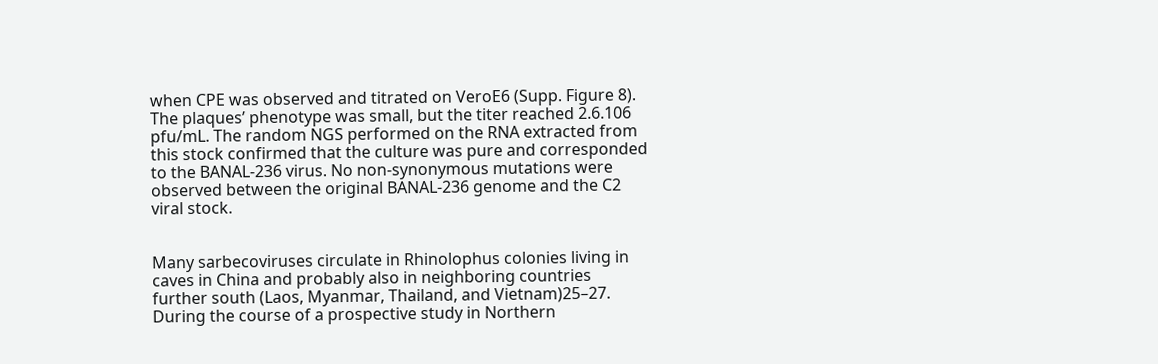when CPE was observed and titrated on VeroE6 (Supp. Figure 8). The plaques’ phenotype was small, but the titer reached 2.6.106 pfu/mL. The random NGS performed on the RNA extracted from this stock confirmed that the culture was pure and corresponded to the BANAL-236 virus. No non-synonymous mutations were observed between the original BANAL-236 genome and the C2 viral stock.


Many sarbecoviruses circulate in Rhinolophus colonies living in caves in China and probably also in neighboring countries further south (Laos, Myanmar, Thailand, and Vietnam)25–27. During the course of a prospective study in Northern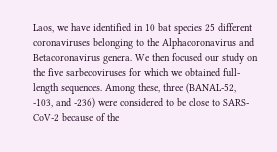Laos, we have identified in 10 bat species 25 different coronaviruses belonging to the Alphacoronavirus and Betacoronavirus genera. We then focused our study on the five sarbecoviruses for which we obtained full-length sequences. Among these, three (BANAL-52, -103, and -236) were considered to be close to SARS-CoV-2 because of the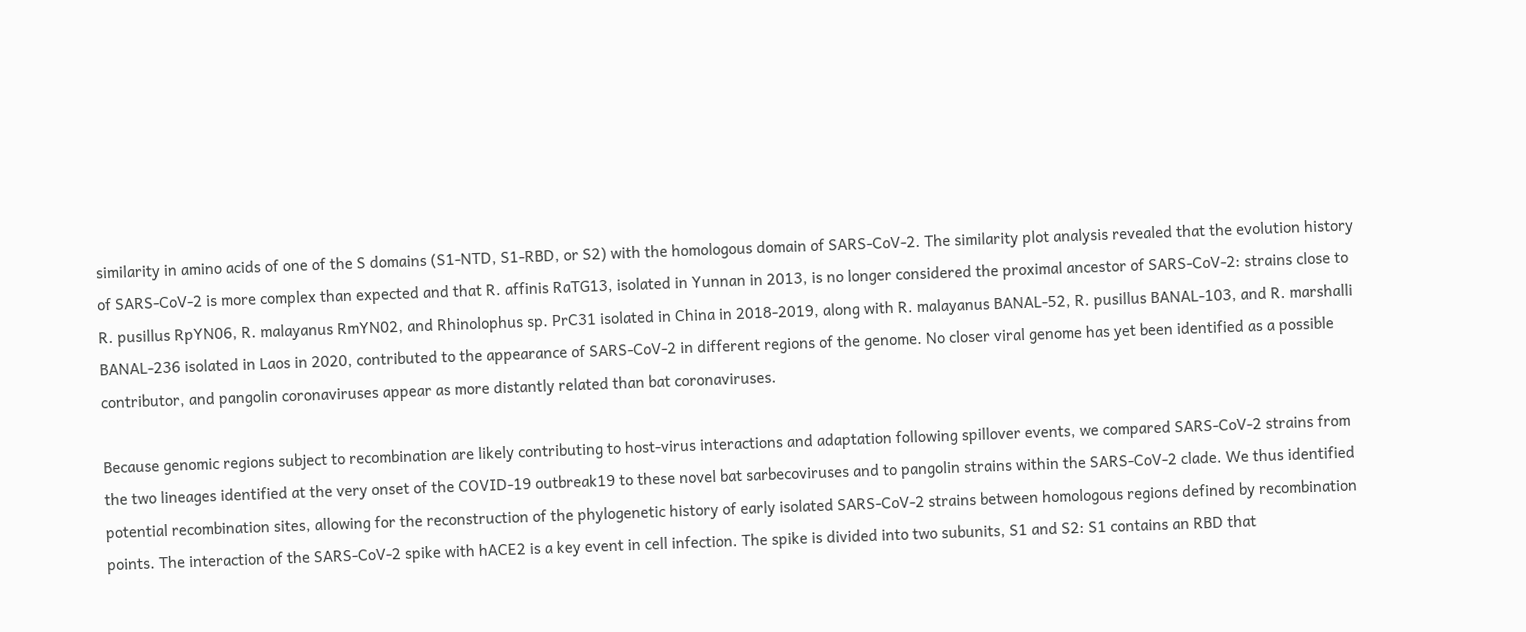similarity in amino acids of one of the S domains (S1-NTD, S1-RBD, or S2) with the homologous domain of SARS-CoV-2. The similarity plot analysis revealed that the evolution history of SARS-CoV-2 is more complex than expected and that R. affinis RaTG13, isolated in Yunnan in 2013, is no longer considered the proximal ancestor of SARS-CoV-2: strains close to R. pusillus RpYN06, R. malayanus RmYN02, and Rhinolophus sp. PrC31 isolated in China in 2018-2019, along with R. malayanus BANAL-52, R. pusillus BANAL-103, and R. marshalli BANAL-236 isolated in Laos in 2020, contributed to the appearance of SARS-CoV-2 in different regions of the genome. No closer viral genome has yet been identified as a possible contributor, and pangolin coronaviruses appear as more distantly related than bat coronaviruses.

Because genomic regions subject to recombination are likely contributing to host-virus interactions and adaptation following spillover events, we compared SARS-CoV-2 strains from the two lineages identified at the very onset of the COVID-19 outbreak19 to these novel bat sarbecoviruses and to pangolin strains within the SARS-CoV-2 clade. We thus identified potential recombination sites, allowing for the reconstruction of the phylogenetic history of early isolated SARS-CoV-2 strains between homologous regions defined by recombination points. The interaction of the SARS-CoV-2 spike with hACE2 is a key event in cell infection. The spike is divided into two subunits, S1 and S2: S1 contains an RBD that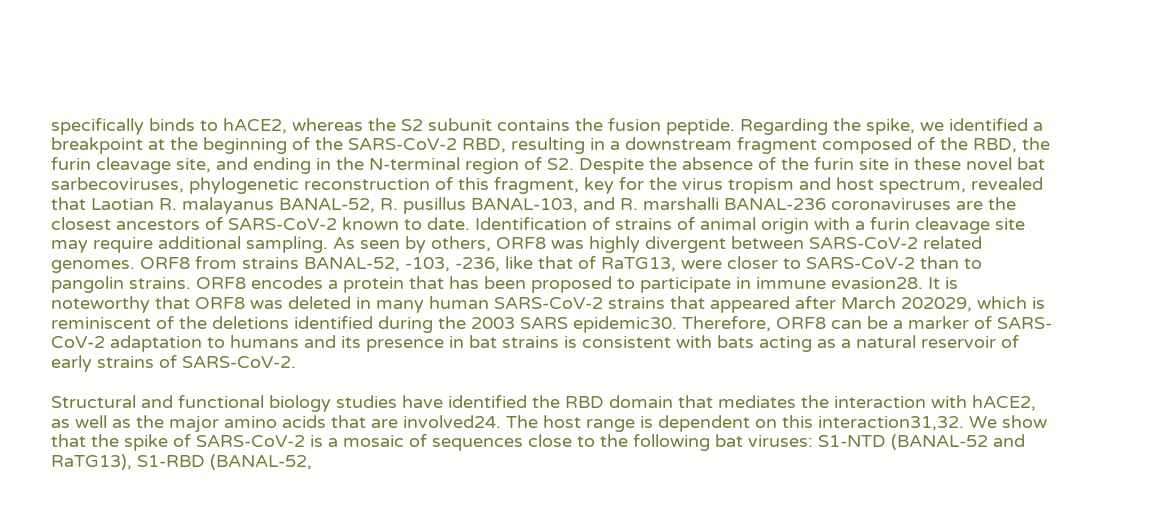specifically binds to hACE2, whereas the S2 subunit contains the fusion peptide. Regarding the spike, we identified a breakpoint at the beginning of the SARS-CoV-2 RBD, resulting in a downstream fragment composed of the RBD, the furin cleavage site, and ending in the N-terminal region of S2. Despite the absence of the furin site in these novel bat sarbecoviruses, phylogenetic reconstruction of this fragment, key for the virus tropism and host spectrum, revealed that Laotian R. malayanus BANAL-52, R. pusillus BANAL-103, and R. marshalli BANAL-236 coronaviruses are the closest ancestors of SARS-CoV-2 known to date. Identification of strains of animal origin with a furin cleavage site may require additional sampling. As seen by others, ORF8 was highly divergent between SARS-CoV-2 related genomes. ORF8 from strains BANAL-52, -103, -236, like that of RaTG13, were closer to SARS-CoV-2 than to pangolin strains. ORF8 encodes a protein that has been proposed to participate in immune evasion28. It is noteworthy that ORF8 was deleted in many human SARS-CoV-2 strains that appeared after March 202029, which is reminiscent of the deletions identified during the 2003 SARS epidemic30. Therefore, ORF8 can be a marker of SARS-CoV-2 adaptation to humans and its presence in bat strains is consistent with bats acting as a natural reservoir of early strains of SARS-CoV-2.

Structural and functional biology studies have identified the RBD domain that mediates the interaction with hACE2, as well as the major amino acids that are involved24. The host range is dependent on this interaction31,32. We show that the spike of SARS-CoV-2 is a mosaic of sequences close to the following bat viruses: S1-NTD (BANAL-52 and RaTG13), S1-RBD (BANAL-52,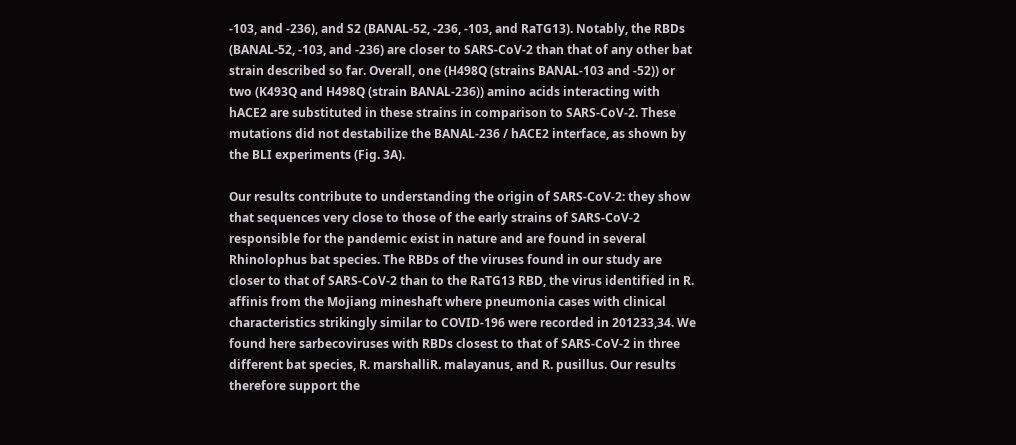-103, and -236), and S2 (BANAL-52, -236, -103, and RaTG13). Notably, the RBDs (BANAL-52, -103, and -236) are closer to SARS-CoV-2 than that of any other bat strain described so far. Overall, one (H498Q (strains BANAL-103 and -52)) or two (K493Q and H498Q (strain BANAL-236)) amino acids interacting with hACE2 are substituted in these strains in comparison to SARS-CoV-2. These mutations did not destabilize the BANAL-236 / hACE2 interface, as shown by the BLI experiments (Fig. 3A).

Our results contribute to understanding the origin of SARS-CoV-2: they show that sequences very close to those of the early strains of SARS-CoV-2 responsible for the pandemic exist in nature and are found in several Rhinolophus bat species. The RBDs of the viruses found in our study are closer to that of SARS-CoV-2 than to the RaTG13 RBD, the virus identified in R. affinis from the Mojiang mineshaft where pneumonia cases with clinical characteristics strikingly similar to COVID-196 were recorded in 201233,34. We found here sarbecoviruses with RBDs closest to that of SARS-CoV-2 in three different bat species, R. marshalliR. malayanus, and R. pusillus. Our results therefore support the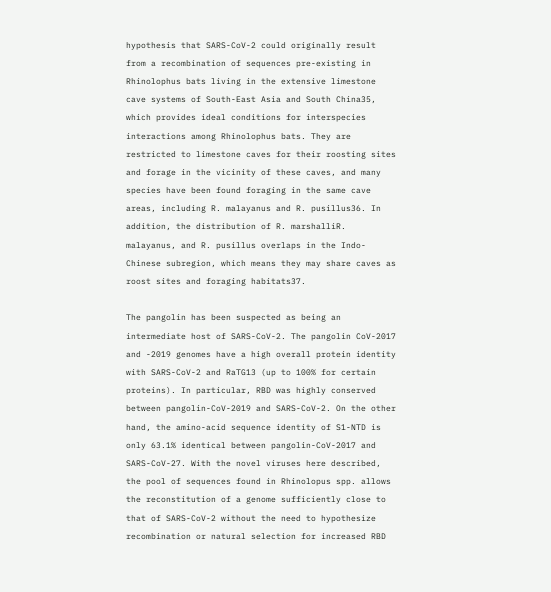hypothesis that SARS-CoV-2 could originally result from a recombination of sequences pre-existing in Rhinolophus bats living in the extensive limestone cave systems of South-East Asia and South China35, which provides ideal conditions for interspecies interactions among Rhinolophus bats. They are restricted to limestone caves for their roosting sites and forage in the vicinity of these caves, and many species have been found foraging in the same cave areas, including R. malayanus and R. pusillus36. In addition, the distribution of R. marshalliR. malayanus, and R. pusillus overlaps in the Indo-Chinese subregion, which means they may share caves as roost sites and foraging habitats37.

The pangolin has been suspected as being an intermediate host of SARS-CoV-2. The pangolin CoV-2017 and -2019 genomes have a high overall protein identity with SARS-CoV-2 and RaTG13 (up to 100% for certain proteins). In particular, RBD was highly conserved between pangolin-CoV-2019 and SARS-CoV-2. On the other hand, the amino-acid sequence identity of S1-NTD is only 63.1% identical between pangolin-CoV-2017 and SARS-CoV-27. With the novel viruses here described, the pool of sequences found in Rhinolopus spp. allows the reconstitution of a genome sufficiently close to that of SARS-CoV-2 without the need to hypothesize recombination or natural selection for increased RBD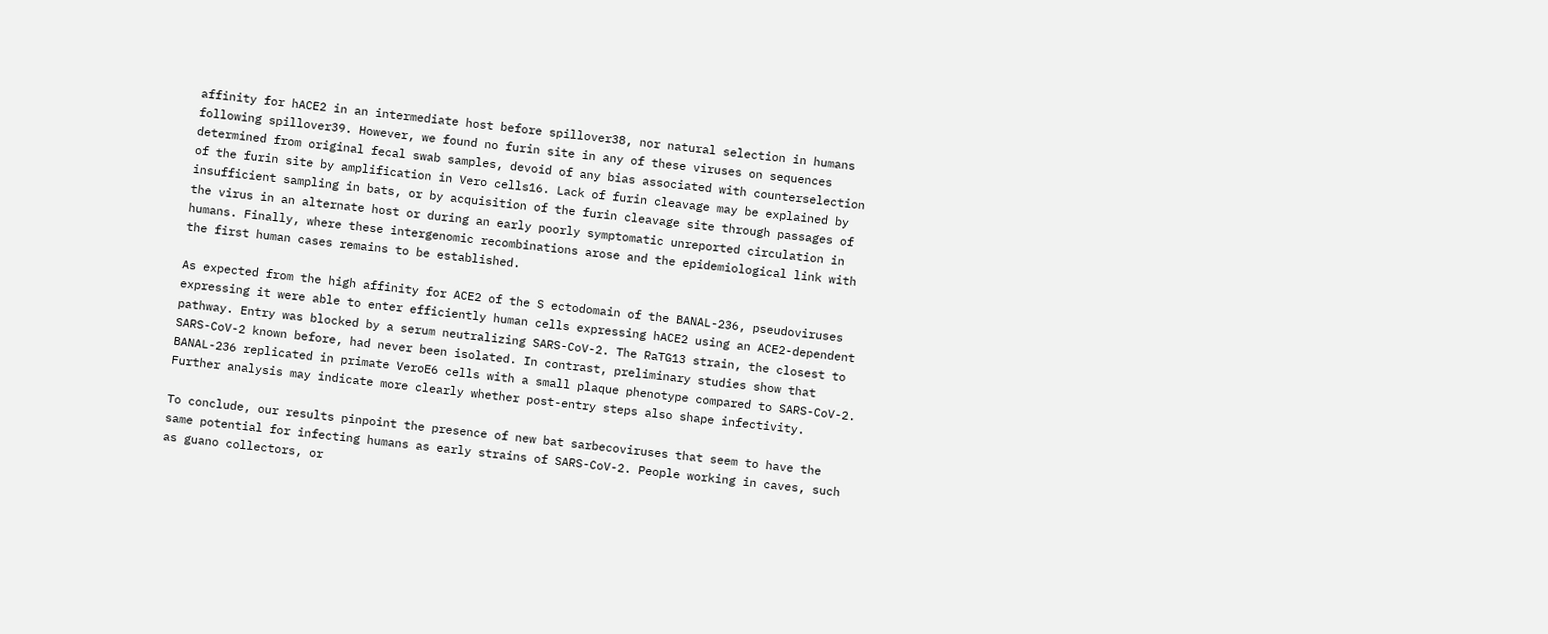affinity for hACE2 in an intermediate host before spillover38, nor natural selection in humans following spillover39. However, we found no furin site in any of these viruses on sequences determined from original fecal swab samples, devoid of any bias associated with counterselection of the furin site by amplification in Vero cells16. Lack of furin cleavage may be explained by insufficient sampling in bats, or by acquisition of the furin cleavage site through passages of the virus in an alternate host or during an early poorly symptomatic unreported circulation in humans. Finally, where these intergenomic recombinations arose and the epidemiological link with the first human cases remains to be established.

As expected from the high affinity for ACE2 of the S ectodomain of the BANAL-236, pseudoviruses expressing it were able to enter efficiently human cells expressing hACE2 using an ACE2-dependent pathway. Entry was blocked by a serum neutralizing SARS-CoV-2. The RaTG13 strain, the closest to SARS-CoV-2 known before, had never been isolated. In contrast, preliminary studies show that BANAL-236 replicated in primate VeroE6 cells with a small plaque phenotype compared to SARS-CoV-2.  Further analysis may indicate more clearly whether post-entry steps also shape infectivity.

To conclude, our results pinpoint the presence of new bat sarbecoviruses that seem to have the same potential for infecting humans as early strains of SARS-CoV-2. People working in caves, such as guano collectors, or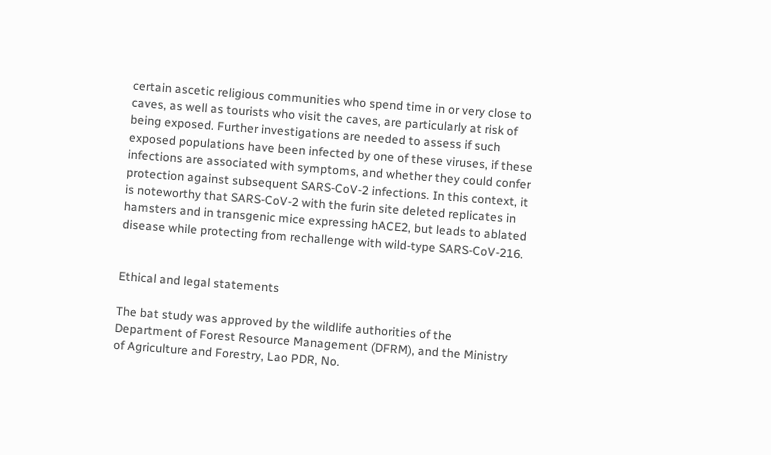certain ascetic religious communities who spend time in or very close to caves, as well as tourists who visit the caves, are particularly at risk of being exposed. Further investigations are needed to assess if such exposed populations have been infected by one of these viruses, if these infections are associated with symptoms, and whether they could confer protection against subsequent SARS-CoV-2 infections. In this context, it is noteworthy that SARS-CoV-2 with the furin site deleted replicates in hamsters and in transgenic mice expressing hACE2, but leads to ablated disease while protecting from rechallenge with wild-type SARS-CoV-216.


Ethical and legal statements

The bat study was approved by the wildlife authorities of the Department of Forest Resource Management (DFRM), and the Ministry of Agriculture and Forestry, Lao PDR, No.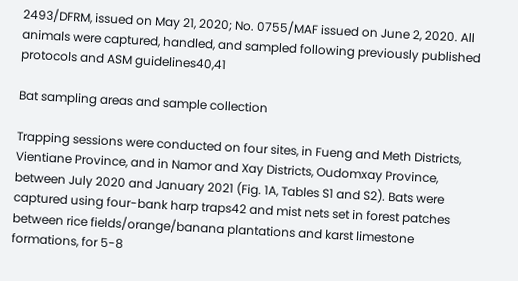2493/DFRM, issued on May 21, 2020; No. 0755/MAF issued on June 2, 2020. All animals were captured, handled, and sampled following previously published protocols and ASM guidelines40,41

Bat sampling areas and sample collection

Trapping sessions were conducted on four sites, in Fueng and Meth Districts, Vientiane Province, and in Namor and Xay Districts, Oudomxay Province, between July 2020 and January 2021 (Fig. 1A, Tables S1 and S2). Bats were captured using four-bank harp traps42 and mist nets set in forest patches between rice fields/orange/banana plantations and karst limestone formations, for 5-8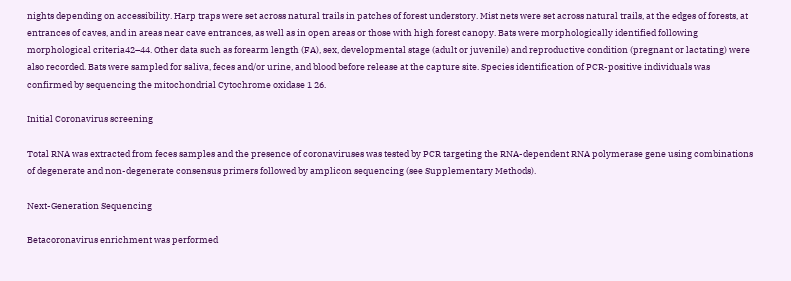nights depending on accessibility. Harp traps were set across natural trails in patches of forest understory. Mist nets were set across natural trails, at the edges of forests, at entrances of caves, and in areas near cave entrances, as well as in open areas or those with high forest canopy. Bats were morphologically identified following morphological criteria42–44. Other data such as forearm length (FA), sex, developmental stage (adult or juvenile) and reproductive condition (pregnant or lactating) were also recorded. Bats were sampled for saliva, feces and/or urine, and blood before release at the capture site. Species identification of PCR-positive individuals was confirmed by sequencing the mitochondrial Cytochrome oxidase 1 26.

Initial Coronavirus screening

Total RNA was extracted from feces samples and the presence of coronaviruses was tested by PCR targeting the RNA-dependent RNA polymerase gene using combinations of degenerate and non-degenerate consensus primers followed by amplicon sequencing (see Supplementary Methods).

Next-Generation Sequencing

Betacoronavirus enrichment was performed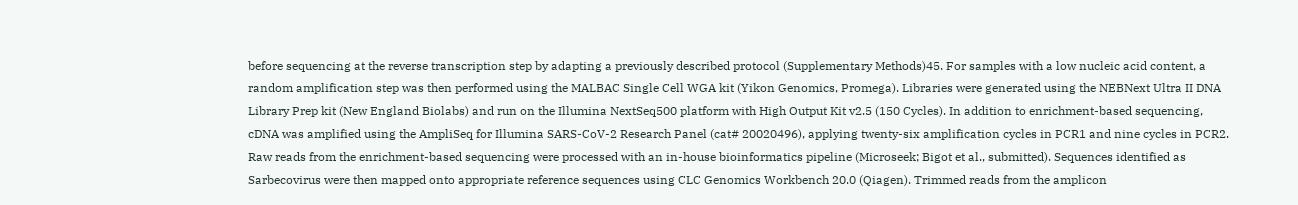before sequencing at the reverse transcription step by adapting a previously described protocol (Supplementary Methods)45. For samples with a low nucleic acid content, a random amplification step was then performed using the MALBAC Single Cell WGA kit (Yikon Genomics, Promega). Libraries were generated using the NEBNext Ultra II DNA Library Prep kit (New England Biolabs) and run on the Illumina NextSeq500 platform with High Output Kit v2.5 (150 Cycles). In addition to enrichment-based sequencing, cDNA was amplified using the AmpliSeq for Illumina SARS-CoV-2 Research Panel (cat# 20020496), applying twenty-six amplification cycles in PCR1 and nine cycles in PCR2. Raw reads from the enrichment-based sequencing were processed with an in-house bioinformatics pipeline (Microseek; Bigot et al., submitted). Sequences identified as Sarbecovirus were then mapped onto appropriate reference sequences using CLC Genomics Workbench 20.0 (Qiagen). Trimmed reads from the amplicon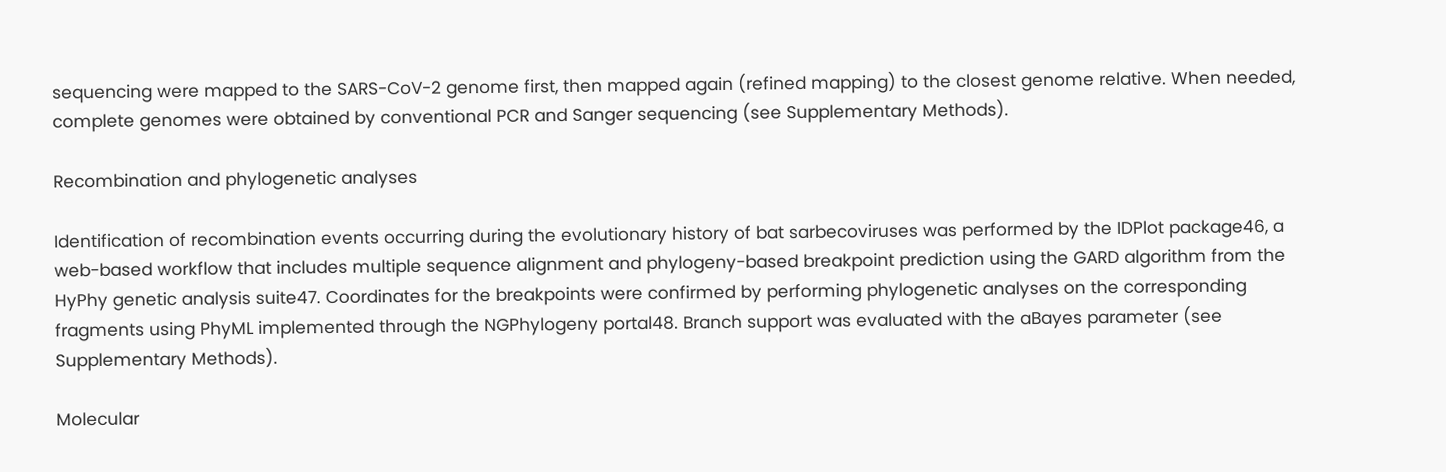sequencing were mapped to the SARS-CoV-2 genome first, then mapped again (refined mapping) to the closest genome relative. When needed, complete genomes were obtained by conventional PCR and Sanger sequencing (see Supplementary Methods).

Recombination and phylogenetic analyses

Identification of recombination events occurring during the evolutionary history of bat sarbecoviruses was performed by the IDPlot package46, a web-based workflow that includes multiple sequence alignment and phylogeny-based breakpoint prediction using the GARD algorithm from the HyPhy genetic analysis suite47. Coordinates for the breakpoints were confirmed by performing phylogenetic analyses on the corresponding fragments using PhyML implemented through the NGPhylogeny portal48. Branch support was evaluated with the aBayes parameter (see Supplementary Methods).

Molecular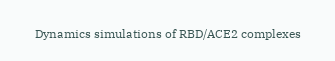Dynamics simulations of RBD/ACE2 complexes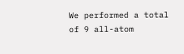We performed a total of 9 all-atom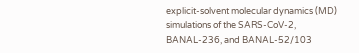explicit-solvent molecular dynamics (MD) simulations of the SARS-CoV-2, BANAL-236, and BANAL-52/103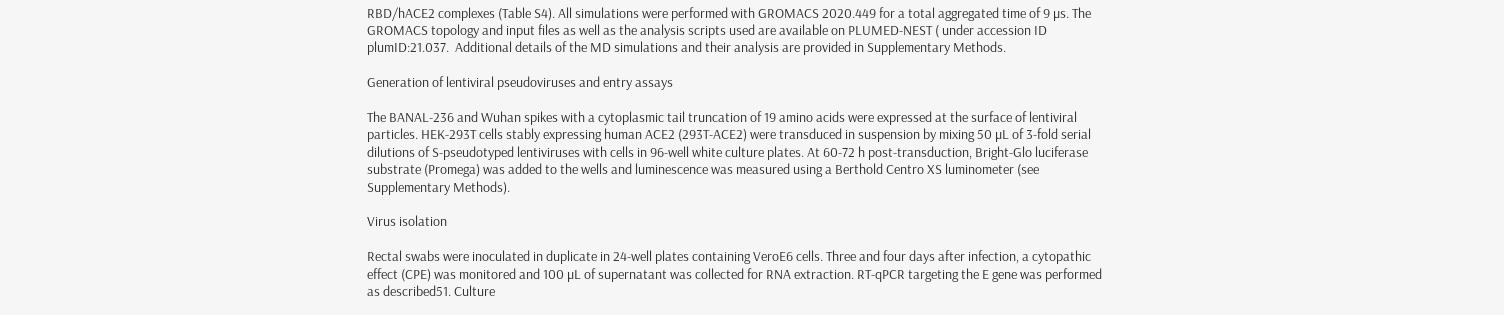RBD/hACE2 complexes (Table S4). All simulations were performed with GROMACS 2020.449 for a total aggregated time of 9 µs. The GROMACS topology and input files as well as the analysis scripts used are available on PLUMED-NEST ( under accession ID plumID:21.037.  Additional details of the MD simulations and their analysis are provided in Supplementary Methods.

Generation of lentiviral pseudoviruses and entry assays

The BANAL-236 and Wuhan spikes with a cytoplasmic tail truncation of 19 amino acids were expressed at the surface of lentiviral particles. HEK-293T cells stably expressing human ACE2 (293T-ACE2) were transduced in suspension by mixing 50 µL of 3-fold serial dilutions of S-pseudotyped lentiviruses with cells in 96-well white culture plates. At 60-72 h post-transduction, Bright-Glo luciferase substrate (Promega) was added to the wells and luminescence was measured using a Berthold Centro XS luminometer (see Supplementary Methods).

Virus isolation

Rectal swabs were inoculated in duplicate in 24-well plates containing VeroE6 cells. Three and four days after infection, a cytopathic effect (CPE) was monitored and 100 µL of supernatant was collected for RNA extraction. RT-qPCR targeting the E gene was performed as described51. Culture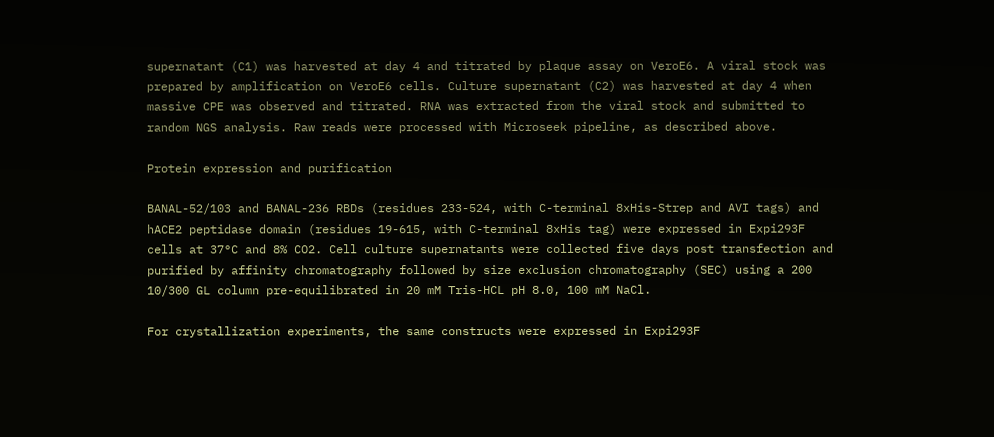supernatant (C1) was harvested at day 4 and titrated by plaque assay on VeroE6. A viral stock was prepared by amplification on VeroE6 cells. Culture supernatant (C2) was harvested at day 4 when massive CPE was observed and titrated. RNA was extracted from the viral stock and submitted to random NGS analysis. Raw reads were processed with Microseek pipeline, as described above.

Protein expression and purification

BANAL-52/103 and BANAL-236 RBDs (residues 233-524, with C-terminal 8xHis-Strep and AVI tags) and hACE2 peptidase domain (residues 19-615, with C-terminal 8xHis tag) were expressed in Expi293F cells at 37°C and 8% CO2. Cell culture supernatants were collected five days post transfection and purified by affinity chromatography followed by size exclusion chromatography (SEC) using a 200 10/300 GL column pre-equilibrated in 20 mM Tris-HCL pH 8.0, 100 mM NaCl.

For crystallization experiments, the same constructs were expressed in Expi293F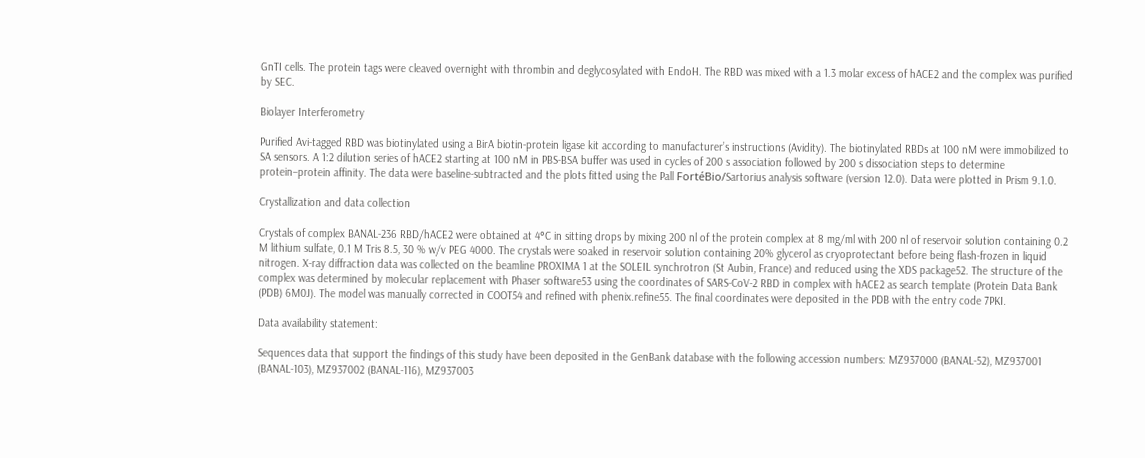GnTI cells. The protein tags were cleaved overnight with thrombin and deglycosylated with EndoH. The RBD was mixed with a 1.3 molar excess of hACE2 and the complex was purified by SEC.

Biolayer Interferometry

Purified Avi-tagged RBD was biotinylated using a BirA biotin-protein ligase kit according to manufacturer’s instructions (Avidity). The biotinylated RBDs at 100 nM were immobilized to SA sensors. A 1:2 dilution series of hACE2 starting at 100 nM in PBS-BSA buffer was used in cycles of 200 s association followed by 200 s dissociation steps to determine protein–protein affinity. The data were baseline-subtracted and the plots fitted using the Pall FortéBio/Sartorius analysis software (version 12.0). Data were plotted in Prism 9.1.0.

Crystallization and data collection

Crystals of complex BANAL-236 RBD/hACE2 were obtained at 4°C in sitting drops by mixing 200 nl of the protein complex at 8 mg/ml with 200 nl of reservoir solution containing 0.2 M lithium sulfate, 0.1 M Tris 8.5, 30 % w/v PEG 4000. The crystals were soaked in reservoir solution containing 20% glycerol as cryoprotectant before being flash-frozen in liquid nitrogen. X-ray diffraction data was collected on the beamline PROXIMA 1 at the SOLEIL synchrotron (St Aubin, France) and reduced using the XDS package52. The structure of the complex was determined by molecular replacement with Phaser software53 using the coordinates of SARS-CoV-2 RBD in complex with hACE2 as search template (Protein Data Bank (PDB) 6M0J). The model was manually corrected in COOT54 and refined with phenix.refine55. The final coordinates were deposited in the PDB with the entry code 7PKI.

Data availability statement:

Sequences data that support the findings of this study have been deposited in the GenBank database with the following accession numbers: MZ937000 (BANAL-52), MZ937001 (BANAL-103), MZ937002 (BANAL-116), MZ937003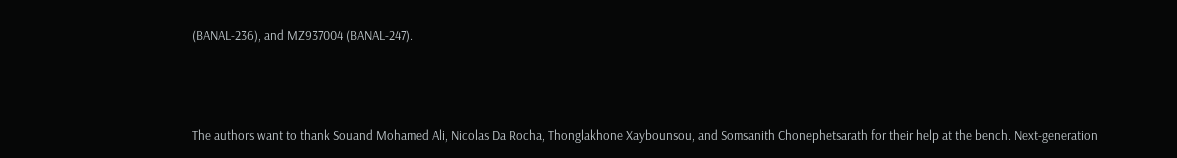(BANAL-236), and MZ937004 (BANAL-247).



The authors want to thank Souand Mohamed Ali, Nicolas Da Rocha, Thonglakhone Xaybounsou, and Somsanith Chonephetsarath for their help at the bench. Next-generation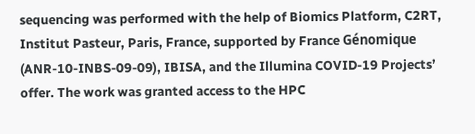sequencing was performed with the help of Biomics Platform, C2RT, Institut Pasteur, Paris, France, supported by France Génomique (ANR-10-INBS-09-09), IBISA, and the Illumina COVID-19 Projects’ offer. The work was granted access to the HPC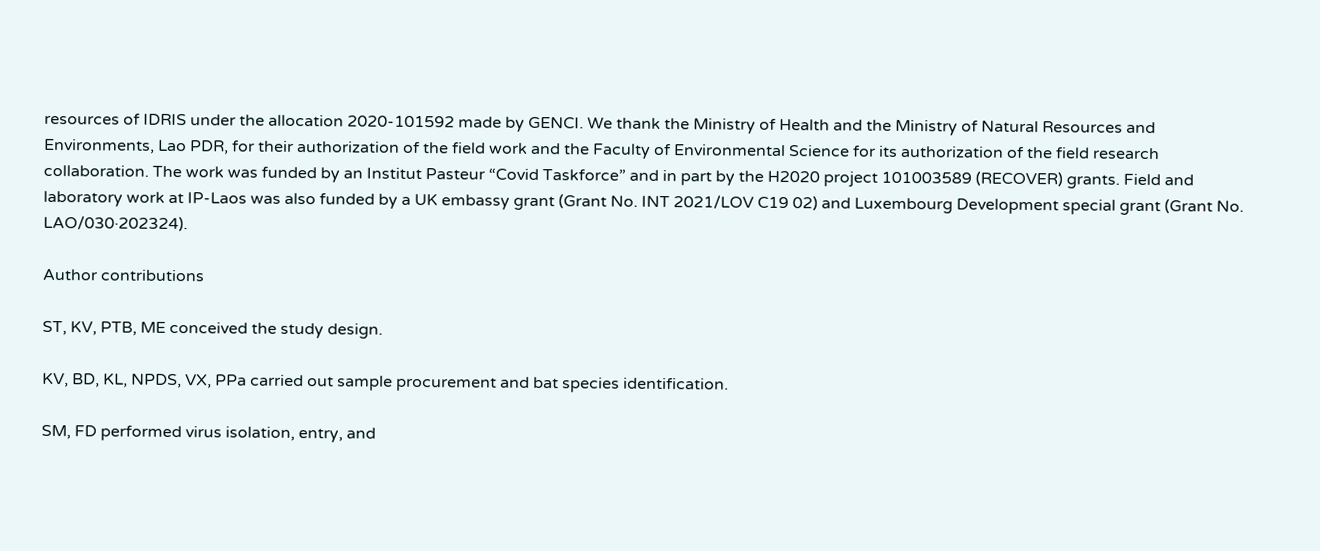resources of IDRIS under the allocation 2020-101592 made by GENCI. We thank the Ministry of Health and the Ministry of Natural Resources and Environments, Lao PDR, for their authorization of the field work and the Faculty of Environmental Science for its authorization of the field research collaboration. The work was funded by an Institut Pasteur “Covid Taskforce” and in part by the H2020 project 101003589 (RECOVER) grants. Field and laboratory work at IP-Laos was also funded by a UK embassy grant (Grant No. INT 2021/LOV C19 02) and Luxembourg Development special grant (Grant No. LAO/030·202324).

Author contributions

ST, KV, PTB, ME conceived the study design.

KV, BD, KL, NPDS, VX, PPa carried out sample procurement and bat species identification.

SM, FD performed virus isolation, entry, and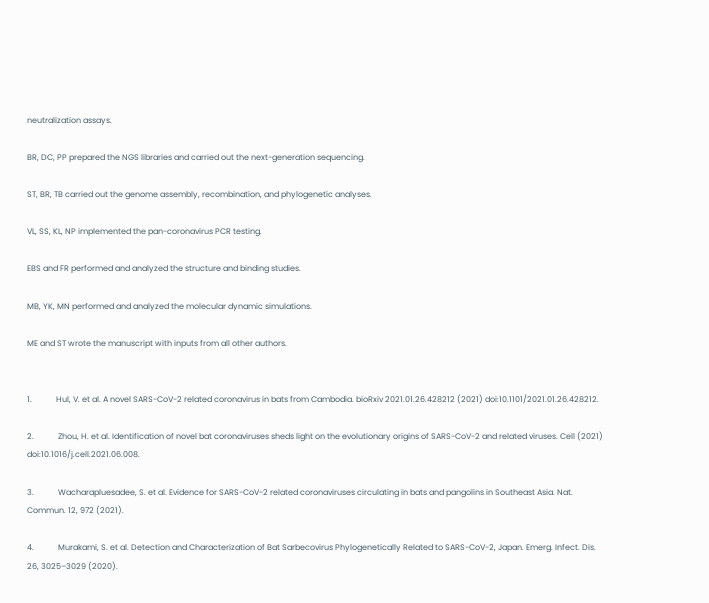neutralization assays.

BR, DC, PP prepared the NGS libraries and carried out the next-generation sequencing.

ST, BR, TB carried out the genome assembly, recombination, and phylogenetic analyses.

VL, SS, KL, NP implemented the pan-coronavirus PCR testing.

EBS and FR performed and analyzed the structure and binding studies.

MB, YK, MN performed and analyzed the molecular dynamic simulations.

ME and ST wrote the manuscript with inputs from all other authors.


1.            Hul, V. et al. A novel SARS-CoV-2 related coronavirus in bats from Cambodia. bioRxiv 2021.01.26.428212 (2021) doi:10.1101/2021.01.26.428212.

2.            Zhou, H. et al. Identification of novel bat coronaviruses sheds light on the evolutionary origins of SARS-CoV-2 and related viruses. Cell (2021) doi:10.1016/j.cell.2021.06.008.

3.            Wacharapluesadee, S. et al. Evidence for SARS-CoV-2 related coronaviruses circulating in bats and pangolins in Southeast Asia. Nat. Commun. 12, 972 (2021).

4.            Murakami, S. et al. Detection and Characterization of Bat Sarbecovirus Phylogenetically Related to SARS-CoV-2, Japan. Emerg. Infect. Dis. 26, 3025–3029 (2020).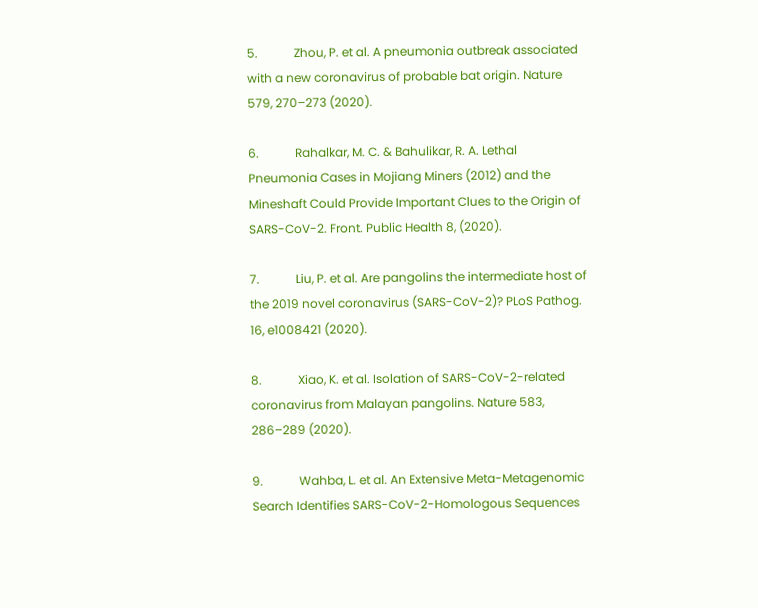5.            Zhou, P. et al. A pneumonia outbreak associated with a new coronavirus of probable bat origin. Nature 579, 270–273 (2020).

6.            Rahalkar, M. C. & Bahulikar, R. A. Lethal Pneumonia Cases in Mojiang Miners (2012) and the Mineshaft Could Provide Important Clues to the Origin of SARS-CoV-2. Front. Public Health 8, (2020).

7.            Liu, P. et al. Are pangolins the intermediate host of the 2019 novel coronavirus (SARS-CoV-2)? PLoS Pathog. 16, e1008421 (2020).

8.            Xiao, K. et al. Isolation of SARS-CoV-2-related coronavirus from Malayan pangolins. Nature 583, 286–289 (2020).

9.            Wahba, L. et al. An Extensive Meta-Metagenomic Search Identifies SARS-CoV-2-Homologous Sequences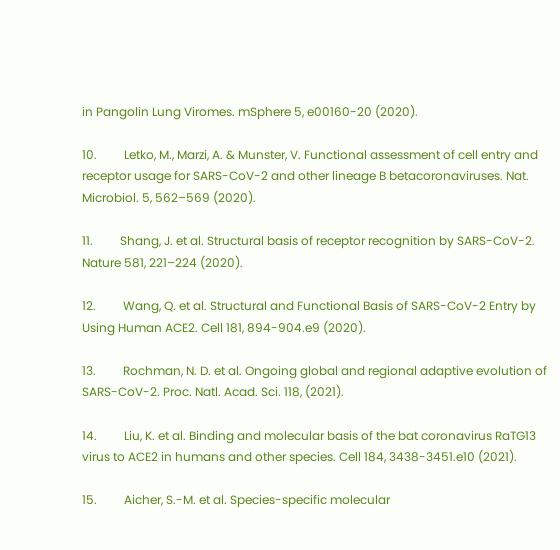in Pangolin Lung Viromes. mSphere 5, e00160-20 (2020).

10.         Letko, M., Marzi, A. & Munster, V. Functional assessment of cell entry and receptor usage for SARS-CoV-2 and other lineage B betacoronaviruses. Nat. Microbiol. 5, 562–569 (2020).

11.         Shang, J. et al. Structural basis of receptor recognition by SARS-CoV-2. Nature 581, 221–224 (2020).

12.         Wang, Q. et al. Structural and Functional Basis of SARS-CoV-2 Entry by Using Human ACE2. Cell 181, 894-904.e9 (2020).

13.         Rochman, N. D. et al. Ongoing global and regional adaptive evolution of SARS-CoV-2. Proc. Natl. Acad. Sci. 118, (2021).

14.         Liu, K. et al. Binding and molecular basis of the bat coronavirus RaTG13 virus to ACE2 in humans and other species. Cell 184, 3438-3451.e10 (2021).

15.         Aicher, S.-M. et al. Species-specific molecular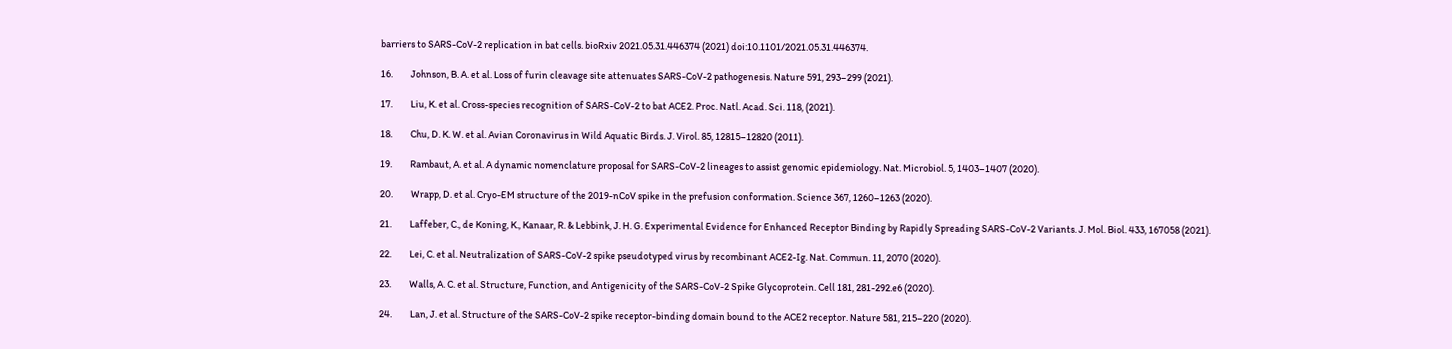barriers to SARS-CoV-2 replication in bat cells. bioRxiv 2021.05.31.446374 (2021) doi:10.1101/2021.05.31.446374.

16.         Johnson, B. A. et al. Loss of furin cleavage site attenuates SARS-CoV-2 pathogenesis. Nature 591, 293–299 (2021).

17.         Liu, K. et al. Cross-species recognition of SARS-CoV-2 to bat ACE2. Proc. Natl. Acad. Sci. 118, (2021).

18.         Chu, D. K. W. et al. Avian Coronavirus in Wild Aquatic Birds. J. Virol. 85, 12815–12820 (2011).

19.         Rambaut, A. et al. A dynamic nomenclature proposal for SARS-CoV-2 lineages to assist genomic epidemiology. Nat. Microbiol. 5, 1403–1407 (2020).

20.         Wrapp, D. et al. Cryo-EM structure of the 2019-nCoV spike in the prefusion conformation. Science 367, 1260–1263 (2020).

21.         Laffeber, C., de Koning, K., Kanaar, R. & Lebbink, J. H. G. Experimental Evidence for Enhanced Receptor Binding by Rapidly Spreading SARS-CoV-2 Variants. J. Mol. Biol. 433, 167058 (2021).

22.         Lei, C. et al. Neutralization of SARS-CoV-2 spike pseudotyped virus by recombinant ACE2-Ig. Nat. Commun. 11, 2070 (2020).

23.         Walls, A. C. et al. Structure, Function, and Antigenicity of the SARS-CoV-2 Spike Glycoprotein. Cell 181, 281-292.e6 (2020).

24.         Lan, J. et al. Structure of the SARS-CoV-2 spike receptor-binding domain bound to the ACE2 receptor. Nature 581, 215–220 (2020).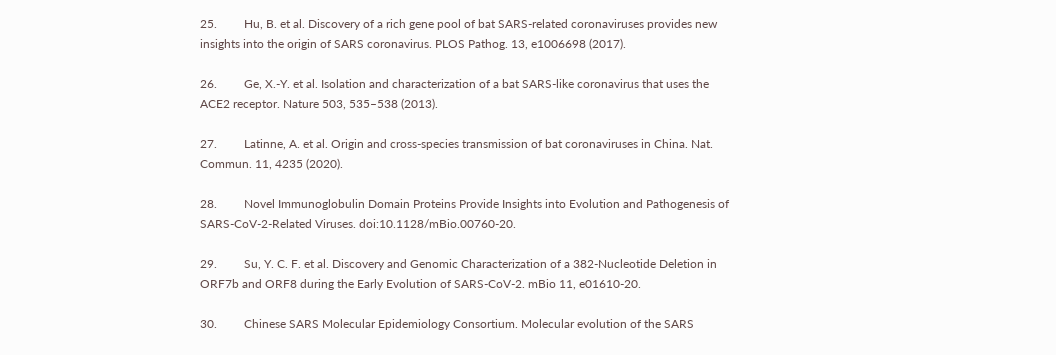25.         Hu, B. et al. Discovery of a rich gene pool of bat SARS-related coronaviruses provides new insights into the origin of SARS coronavirus. PLOS Pathog. 13, e1006698 (2017).

26.         Ge, X.-Y. et al. Isolation and characterization of a bat SARS-like coronavirus that uses the ACE2 receptor. Nature 503, 535–538 (2013).

27.         Latinne, A. et al. Origin and cross-species transmission of bat coronaviruses in China. Nat. Commun. 11, 4235 (2020).

28.         Novel Immunoglobulin Domain Proteins Provide Insights into Evolution and Pathogenesis of SARS-CoV-2-Related Viruses. doi:10.1128/mBio.00760-20.

29.         Su, Y. C. F. et al. Discovery and Genomic Characterization of a 382-Nucleotide Deletion in ORF7b and ORF8 during the Early Evolution of SARS-CoV-2. mBio 11, e01610-20.

30.         Chinese SARS Molecular Epidemiology Consortium. Molecular evolution of the SARS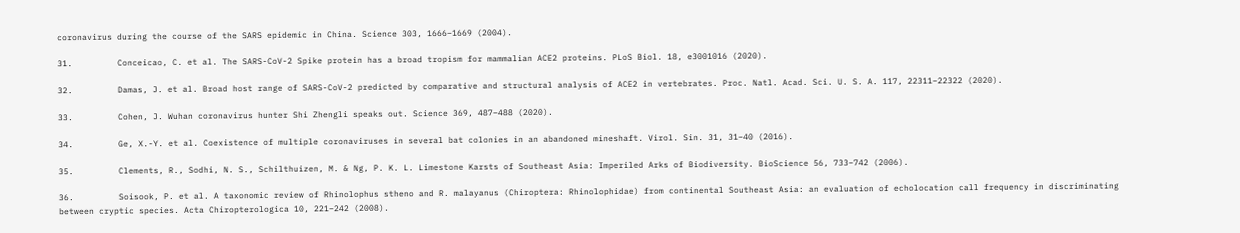coronavirus during the course of the SARS epidemic in China. Science 303, 1666–1669 (2004).

31.         Conceicao, C. et al. The SARS-CoV-2 Spike protein has a broad tropism for mammalian ACE2 proteins. PLoS Biol. 18, e3001016 (2020).

32.         Damas, J. et al. Broad host range of SARS-CoV-2 predicted by comparative and structural analysis of ACE2 in vertebrates. Proc. Natl. Acad. Sci. U. S. A. 117, 22311–22322 (2020).

33.         Cohen, J. Wuhan coronavirus hunter Shi Zhengli speaks out. Science 369, 487–488 (2020).

34.         Ge, X.-Y. et al. Coexistence of multiple coronaviruses in several bat colonies in an abandoned mineshaft. Virol. Sin. 31, 31–40 (2016).

35.         Clements, R., Sodhi, N. S., Schilthuizen, M. & Ng, P. K. L. Limestone Karsts of Southeast Asia: Imperiled Arks of Biodiversity. BioScience 56, 733–742 (2006).

36.         Soisook, P. et al. A taxonomic review of Rhinolophus stheno and R. malayanus (Chiroptera: Rhinolophidae) from continental Southeast Asia: an evaluation of echolocation call frequency in discriminating between cryptic species. Acta Chiropterologica 10, 221–242 (2008).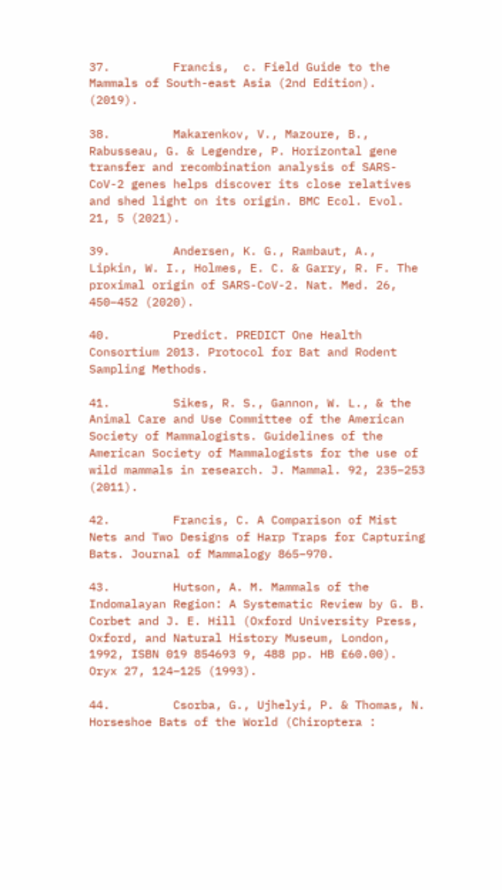37.         Francis,  c. Field Guide to the Mammals of South-east Asia (2nd Edition). (2019).

38.         Makarenkov, V., Mazoure, B., Rabusseau, G. & Legendre, P. Horizontal gene transfer and recombination analysis of SARS-CoV-2 genes helps discover its close relatives and shed light on its origin. BMC Ecol. Evol. 21, 5 (2021).

39.         Andersen, K. G., Rambaut, A., Lipkin, W. I., Holmes, E. C. & Garry, R. F. The proximal origin of SARS-CoV-2. Nat. Med. 26, 450–452 (2020).

40.         Predict. PREDICT One Health Consortium 2013. Protocol for Bat and Rodent Sampling Methods.

41.         Sikes, R. S., Gannon, W. L., & the Animal Care and Use Committee of the American Society of Mammalogists. Guidelines of the American Society of Mammalogists for the use of wild mammals in research. J. Mammal. 92, 235–253 (2011).

42.         Francis, C. A Comparison of Mist Nets and Two Designs of Harp Traps for Capturing Bats. Journal of Mammalogy 865–970.

43.         Hutson, A. M. Mammals of the Indomalayan Region: A Systematic Review by G. B. Corbet and J. E. Hill (Oxford University Press, Oxford, and Natural History Museum, London, 1992, ISBN 019 854693 9, 488 pp. HB £60.00). Oryx 27, 124–125 (1993).

44.         Csorba, G., Ujhelyi, P. & Thomas, N. Horseshoe Bats of the World (Chiroptera :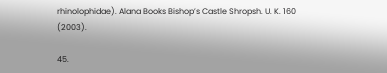rhinolophidae). Alana Books Bishop’s Castle Shropsh. U. K. 160 (2003).

45.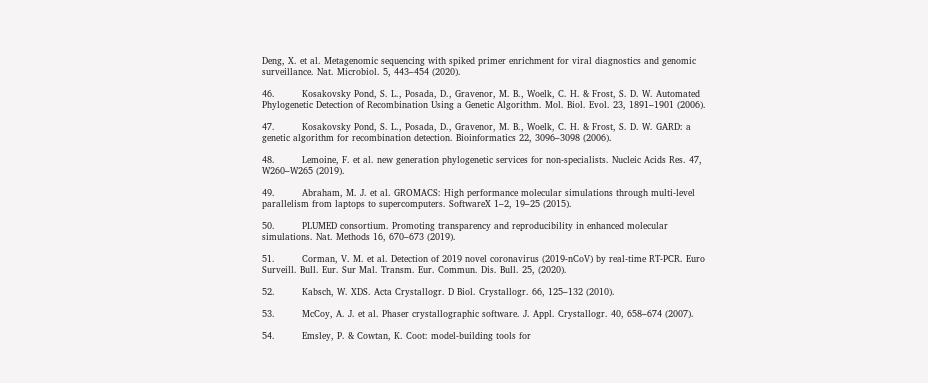Deng, X. et al. Metagenomic sequencing with spiked primer enrichment for viral diagnostics and genomic surveillance. Nat. Microbiol. 5, 443–454 (2020).

46.         Kosakovsky Pond, S. L., Posada, D., Gravenor, M. B., Woelk, C. H. & Frost, S. D. W. Automated Phylogenetic Detection of Recombination Using a Genetic Algorithm. Mol. Biol. Evol. 23, 1891–1901 (2006).

47.         Kosakovsky Pond, S. L., Posada, D., Gravenor, M. B., Woelk, C. H. & Frost, S. D. W. GARD: a genetic algorithm for recombination detection. Bioinformatics 22, 3096–3098 (2006).

48.         Lemoine, F. et al. new generation phylogenetic services for non-specialists. Nucleic Acids Res. 47, W260–W265 (2019).

49.         Abraham, M. J. et al. GROMACS: High performance molecular simulations through multi-level parallelism from laptops to supercomputers. SoftwareX 1–2, 19–25 (2015).

50.         PLUMED consortium. Promoting transparency and reproducibility in enhanced molecular simulations. Nat. Methods 16, 670–673 (2019).

51.         Corman, V. M. et al. Detection of 2019 novel coronavirus (2019-nCoV) by real-time RT-PCR. Euro Surveill. Bull. Eur. Sur Mal. Transm. Eur. Commun. Dis. Bull. 25, (2020).

52.         Kabsch, W. XDS. Acta Crystallogr. D Biol. Crystallogr. 66, 125–132 (2010).

53.         McCoy, A. J. et al. Phaser crystallographic software. J. Appl. Crystallogr. 40, 658–674 (2007).

54.         Emsley, P. & Cowtan, K. Coot: model-building tools for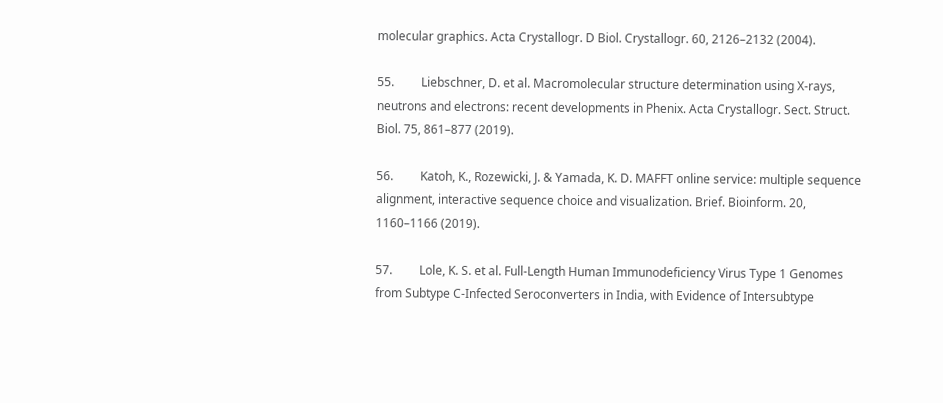molecular graphics. Acta Crystallogr. D Biol. Crystallogr. 60, 2126–2132 (2004).

55.         Liebschner, D. et al. Macromolecular structure determination using X-rays, neutrons and electrons: recent developments in Phenix. Acta Crystallogr. Sect. Struct. Biol. 75, 861–877 (2019).

56.         Katoh, K., Rozewicki, J. & Yamada, K. D. MAFFT online service: multiple sequence alignment, interactive sequence choice and visualization. Brief. Bioinform. 20, 1160–1166 (2019).

57.         Lole, K. S. et al. Full-Length Human Immunodeficiency Virus Type 1 Genomes from Subtype C-Infected Seroconverters in India, with Evidence of Intersubtype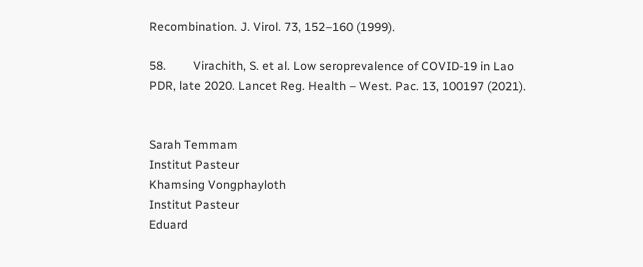Recombination. J. Virol. 73, 152–160 (1999).

58.         Virachith, S. et al. Low seroprevalence of COVID-19 in Lao PDR, late 2020. Lancet Reg. Health – West. Pac. 13, 100197 (2021).


Sarah Temmam
Institut Pasteur
Khamsing Vongphayloth
Institut Pasteur
Eduard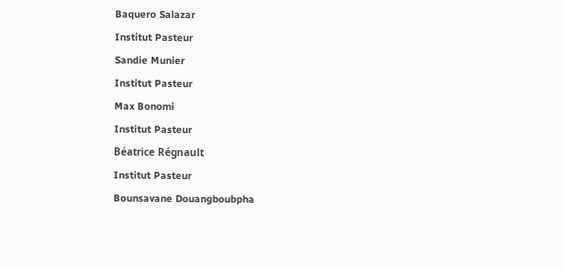Baquero Salazar
Institut Pasteur
Sandie Munier
Institut Pasteur
Max Bonomi
Institut Pasteur
Béatrice Régnault
Institut Pasteur
Bounsavane Douangboubpha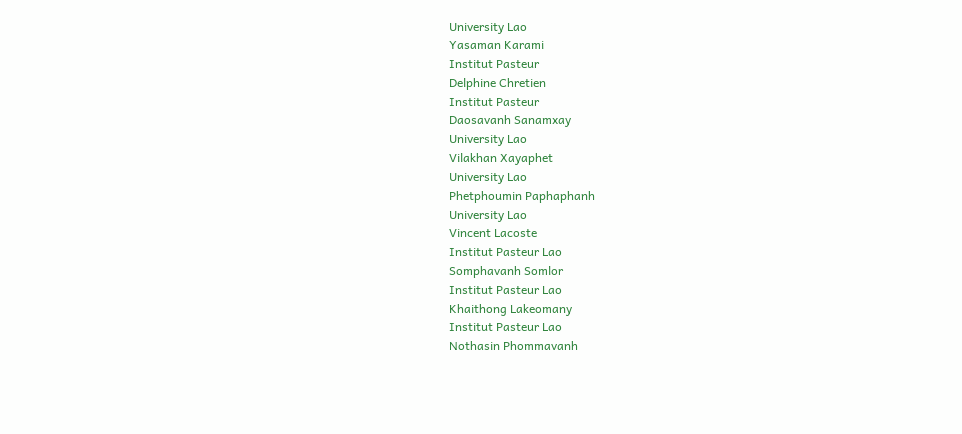University Lao
Yasaman Karami
Institut Pasteur
Delphine Chretien
Institut Pasteur
Daosavanh Sanamxay
University Lao
Vilakhan Xayaphet
University Lao
Phetphoumin Paphaphanh
University Lao
Vincent Lacoste
Institut Pasteur Lao
Somphavanh Somlor
Institut Pasteur Lao
Khaithong Lakeomany
Institut Pasteur Lao
Nothasin Phommavanh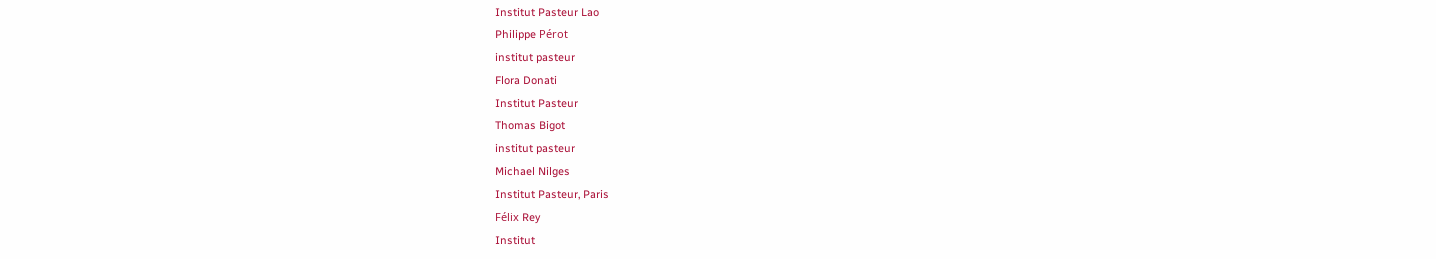Institut Pasteur Lao
Philippe Pérot
institut pasteur
Flora Donati
Institut Pasteur
Thomas Bigot
institut pasteur
Michael Nilges
Institut Pasteur, Paris
Félix Rey
Institut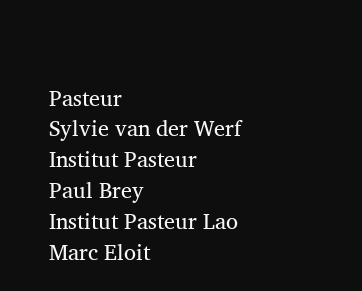Pasteur
Sylvie van der Werf
Institut Pasteur
Paul Brey
Institut Pasteur Lao
Marc Eloit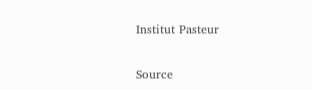Institut Pasteur

Source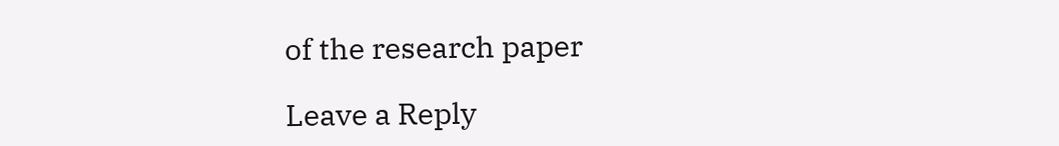of the research paper

Leave a Reply